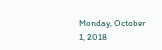Monday, October 1, 2018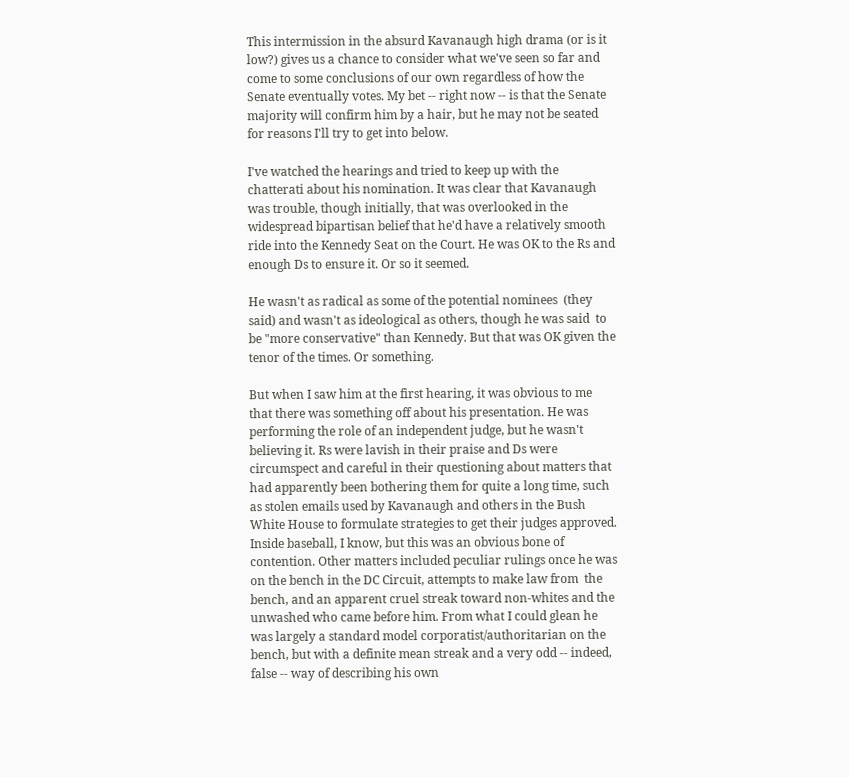This intermission in the absurd Kavanaugh high drama (or is it low?) gives us a chance to consider what we've seen so far and come to some conclusions of our own regardless of how the Senate eventually votes. My bet -- right now -- is that the Senate majority will confirm him by a hair, but he may not be seated for reasons I'll try to get into below.

I've watched the hearings and tried to keep up with the chatterati about his nomination. It was clear that Kavanaugh was trouble, though initially, that was overlooked in the widespread bipartisan belief that he'd have a relatively smooth ride into the Kennedy Seat on the Court. He was OK to the Rs and enough Ds to ensure it. Or so it seemed.

He wasn't as radical as some of the potential nominees  (they said) and wasn't as ideological as others, though he was said  to be "more conservative" than Kennedy. But that was OK given the tenor of the times. Or something.

But when I saw him at the first hearing, it was obvious to me that there was something off about his presentation. He was performing the role of an independent judge, but he wasn't believing it. Rs were lavish in their praise and Ds were circumspect and careful in their questioning about matters that had apparently been bothering them for quite a long time, such as stolen emails used by Kavanaugh and others in the Bush White House to formulate strategies to get their judges approved. Inside baseball, I know, but this was an obvious bone of contention. Other matters included peculiar rulings once he was on the bench in the DC Circuit, attempts to make law from  the bench, and an apparent cruel streak toward non-whites and the unwashed who came before him. From what I could glean he was largely a standard model corporatist/authoritarian on the bench, but with a definite mean streak and a very odd -- indeed, false -- way of describing his own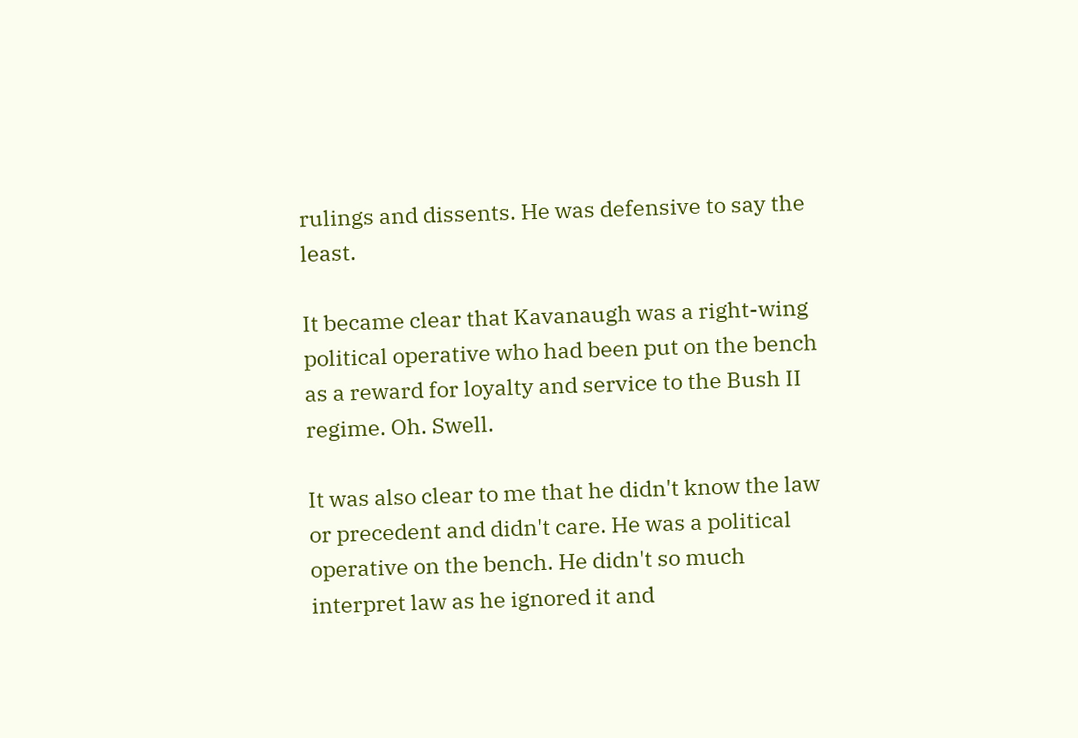rulings and dissents. He was defensive to say the least.

It became clear that Kavanaugh was a right-wing political operative who had been put on the bench as a reward for loyalty and service to the Bush II regime. Oh. Swell.

It was also clear to me that he didn't know the law or precedent and didn't care. He was a political operative on the bench. He didn't so much interpret law as he ignored it and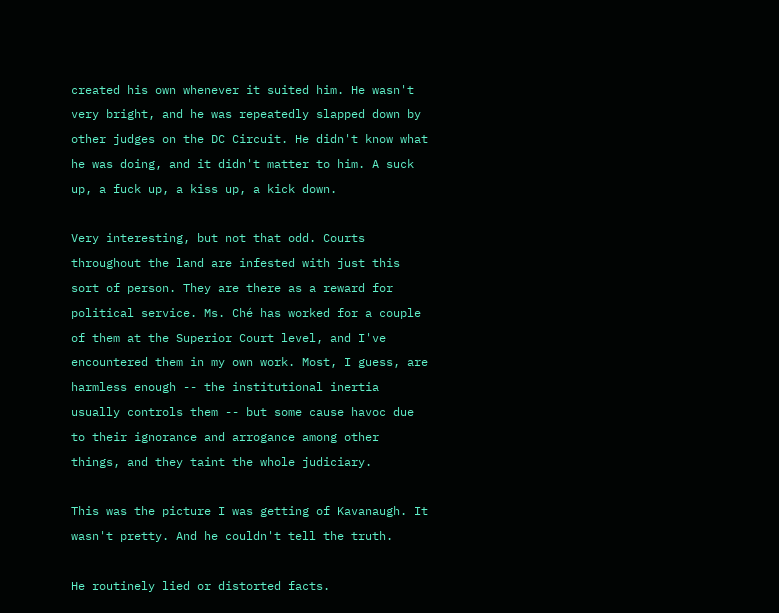created his own whenever it suited him. He wasn't very bright, and he was repeatedly slapped down by other judges on the DC Circuit. He didn't know what he was doing, and it didn't matter to him. A suck up, a fuck up, a kiss up, a kick down.

Very interesting, but not that odd. Courts throughout the land are infested with just this sort of person. They are there as a reward for political service. Ms. Ché has worked for a couple of them at the Superior Court level, and I've encountered them in my own work. Most, I guess, are harmless enough -- the institutional inertia usually controls them -- but some cause havoc due to their ignorance and arrogance among other things, and they taint the whole judiciary.

This was the picture I was getting of Kavanaugh. It wasn't pretty. And he couldn't tell the truth.

He routinely lied or distorted facts.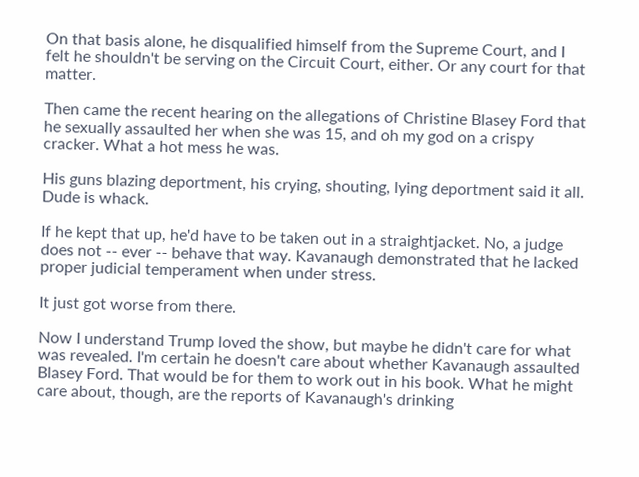On that basis alone, he disqualified himself from the Supreme Court, and I felt he shouldn't be serving on the Circuit Court, either. Or any court for that matter.

Then came the recent hearing on the allegations of Christine Blasey Ford that he sexually assaulted her when she was 15, and oh my god on a crispy cracker. What a hot mess he was.

His guns blazing deportment, his crying, shouting, lying deportment said it all. Dude is whack.

If he kept that up, he'd have to be taken out in a straightjacket. No, a judge does not -- ever -- behave that way. Kavanaugh demonstrated that he lacked proper judicial temperament when under stress.

It just got worse from there.

Now I understand Trump loved the show, but maybe he didn't care for what was revealed. I'm certain he doesn't care about whether Kavanaugh assaulted Blasey Ford. That would be for them to work out in his book. What he might care about, though, are the reports of Kavanaugh's drinking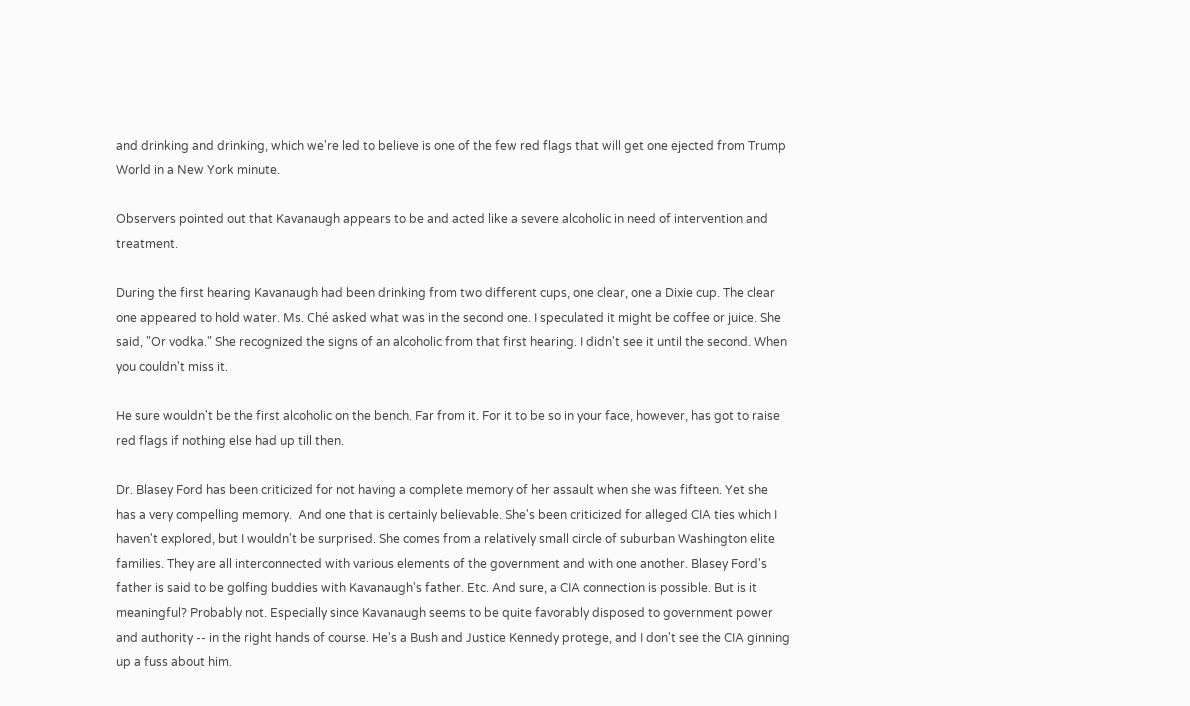and drinking and drinking, which we're led to believe is one of the few red flags that will get one ejected from Trump World in a New York minute.

Observers pointed out that Kavanaugh appears to be and acted like a severe alcoholic in need of intervention and treatment.

During the first hearing Kavanaugh had been drinking from two different cups, one clear, one a Dixie cup. The clear one appeared to hold water. Ms. Ché asked what was in the second one. I speculated it might be coffee or juice. She said, "Or vodka." She recognized the signs of an alcoholic from that first hearing. I didn't see it until the second. When you couldn't miss it.

He sure wouldn't be the first alcoholic on the bench. Far from it. For it to be so in your face, however, has got to raise red flags if nothing else had up till then.

Dr. Blasey Ford has been criticized for not having a complete memory of her assault when she was fifteen. Yet she has a very compelling memory.  And one that is certainly believable. She's been criticized for alleged CIA ties which I haven't explored, but I wouldn't be surprised. She comes from a relatively small circle of suburban Washington elite families. They are all interconnected with various elements of the government and with one another. Blasey Ford's father is said to be golfing buddies with Kavanaugh's father. Etc. And sure, a CIA connection is possible. But is it meaningful? Probably not. Especially since Kavanaugh seems to be quite favorably disposed to government power and authority -- in the right hands of course. He's a Bush and Justice Kennedy protege, and I don't see the CIA ginning up a fuss about him.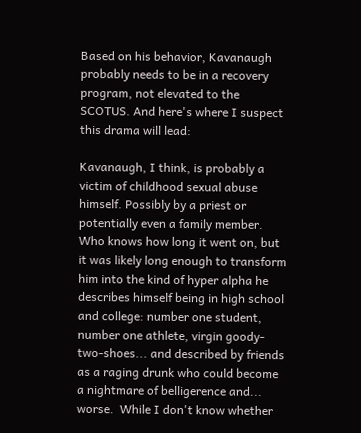Based on his behavior, Kavanaugh probably needs to be in a recovery program, not elevated to the SCOTUS. And here's where I suspect this drama will lead:

Kavanaugh, I think, is probably a victim of childhood sexual abuse himself. Possibly by a priest or potentially even a family member. Who knows how long it went on, but it was likely long enough to transform him into the kind of hyper alpha he describes himself being in high school and college: number one student, number one athlete, virgin goody-two-shoes... and described by friends as a raging drunk who could become a nightmare of belligerence and... worse.  While I don't know whether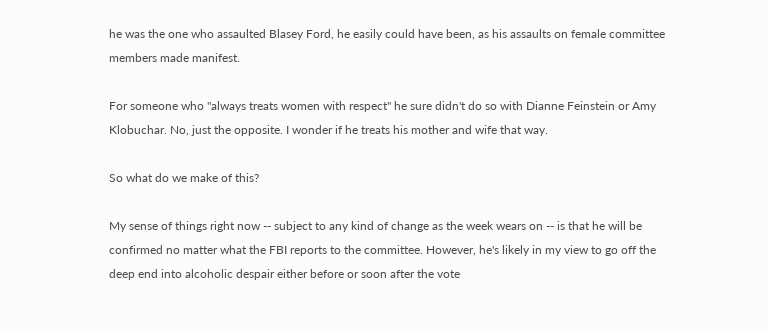he was the one who assaulted Blasey Ford, he easily could have been, as his assaults on female committee members made manifest.

For someone who "always treats women with respect" he sure didn't do so with Dianne Feinstein or Amy Klobuchar. No, just the opposite. I wonder if he treats his mother and wife that way.

So what do we make of this?

My sense of things right now -- subject to any kind of change as the week wears on -- is that he will be confirmed no matter what the FBI reports to the committee. However, he's likely in my view to go off the deep end into alcoholic despair either before or soon after the vote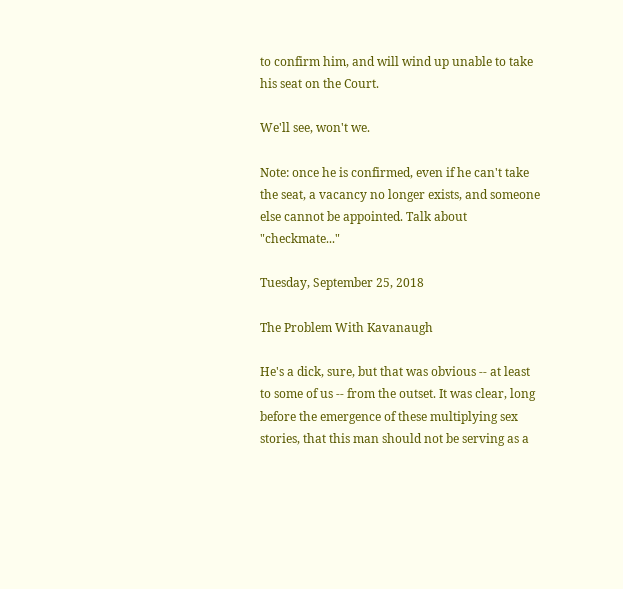to confirm him, and will wind up unable to take his seat on the Court.

We'll see, won't we.

Note: once he is confirmed, even if he can't take the seat, a vacancy no longer exists, and someone else cannot be appointed. Talk about "checkmate..."

Tuesday, September 25, 2018

The Problem With Kavanaugh

He's a dick, sure, but that was obvious -- at least to some of us -- from the outset. It was clear, long before the emergence of these multiplying sex stories, that this man should not be serving as a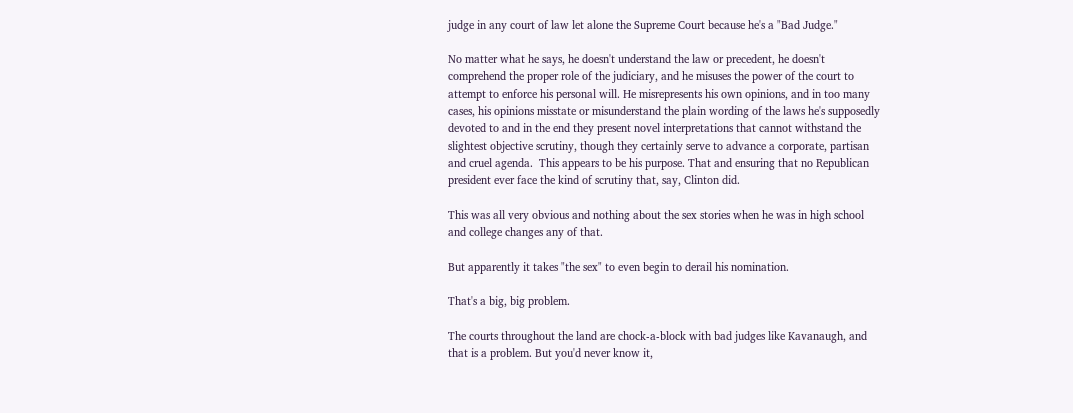judge in any court of law let alone the Supreme Court because he's a "Bad Judge."

No matter what he says, he doesn't understand the law or precedent, he doesn't comprehend the proper role of the judiciary, and he misuses the power of the court to attempt to enforce his personal will. He misrepresents his own opinions, and in too many cases, his opinions misstate or misunderstand the plain wording of the laws he's supposedly devoted to and in the end they present novel interpretations that cannot withstand the slightest objective scrutiny, though they certainly serve to advance a corporate, partisan and cruel agenda.  This appears to be his purpose. That and ensuring that no Republican president ever face the kind of scrutiny that, say, Clinton did.

This was all very obvious and nothing about the sex stories when he was in high school and college changes any of that.

But apparently it takes "the sex" to even begin to derail his nomination.

That's a big, big problem.

The courts throughout the land are chock-a-block with bad judges like Kavanaugh, and that is a problem. But you'd never know it,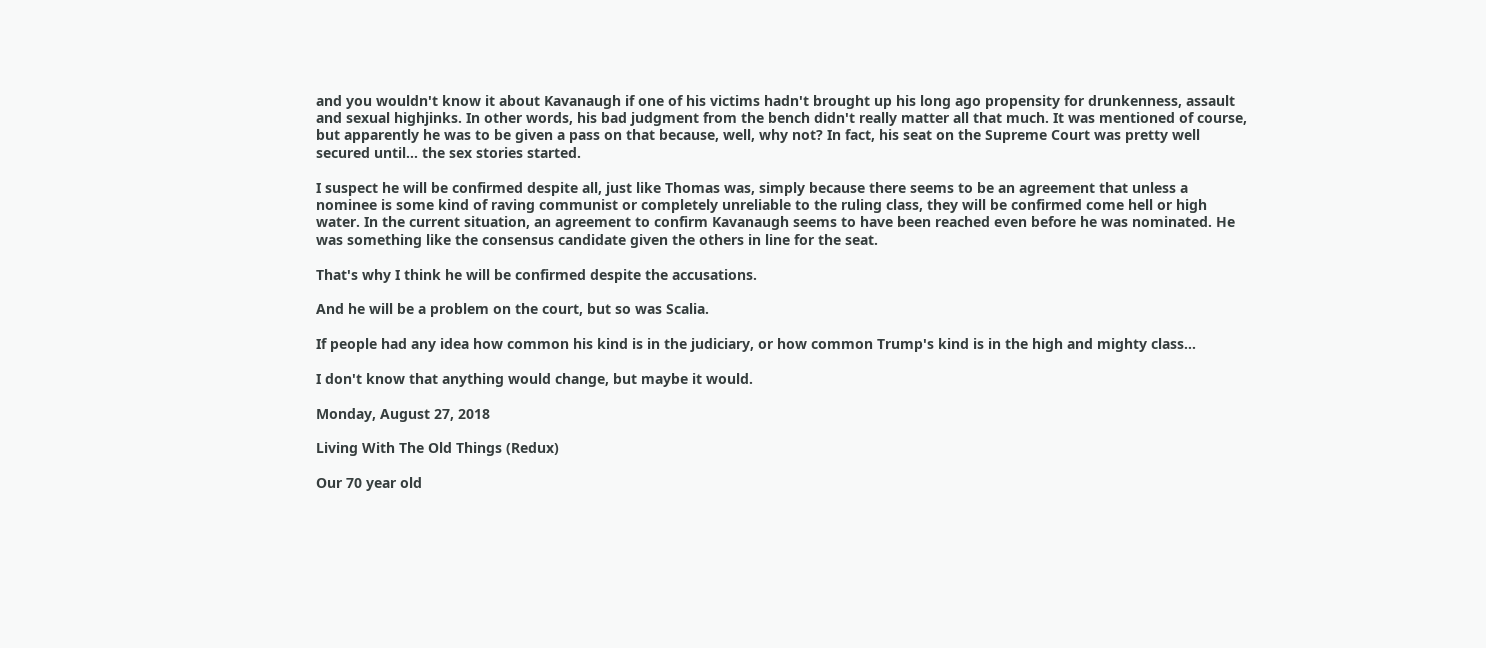and you wouldn't know it about Kavanaugh if one of his victims hadn't brought up his long ago propensity for drunkenness, assault and sexual highjinks. In other words, his bad judgment from the bench didn't really matter all that much. It was mentioned of course, but apparently he was to be given a pass on that because, well, why not? In fact, his seat on the Supreme Court was pretty well secured until... the sex stories started.

I suspect he will be confirmed despite all, just like Thomas was, simply because there seems to be an agreement that unless a nominee is some kind of raving communist or completely unreliable to the ruling class, they will be confirmed come hell or high water. In the current situation, an agreement to confirm Kavanaugh seems to have been reached even before he was nominated. He was something like the consensus candidate given the others in line for the seat.

That's why I think he will be confirmed despite the accusations.

And he will be a problem on the court, but so was Scalia.

If people had any idea how common his kind is in the judiciary, or how common Trump's kind is in the high and mighty class...

I don't know that anything would change, but maybe it would.

Monday, August 27, 2018

Living With The Old Things (Redux)

Our 70 year old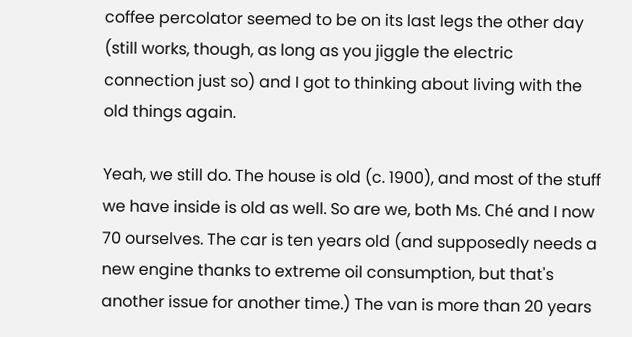coffee percolator seemed to be on its last legs the other day (still works, though, as long as you jiggle the electric connection just so) and I got to thinking about living with the old things again.

Yeah, we still do. The house is old (c. 1900), and most of the stuff we have inside is old as well. So are we, both Ms. Ché and I now 70 ourselves. The car is ten years old (and supposedly needs a new engine thanks to extreme oil consumption, but that's another issue for another time.) The van is more than 20 years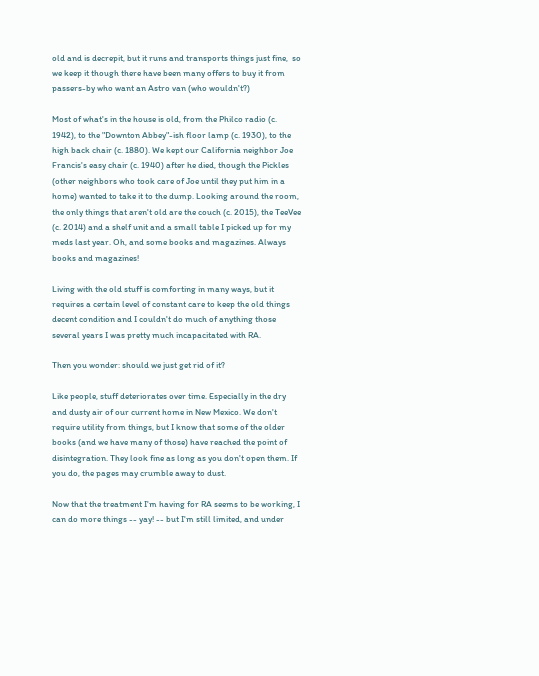old and is decrepit, but it runs and transports things just fine,  so we keep it though there have been many offers to buy it from passers-by who want an Astro van (who wouldn't?)

Most of what's in the house is old, from the Philco radio (c. 1942), to the "Downton Abbey"-ish floor lamp (c. 1930), to the high back chair (c. 1880). We kept our California neighbor Joe Francis's easy chair (c. 1940) after he died, though the Pickles (other neighbors who took care of Joe until they put him in a home) wanted to take it to the dump. Looking around the room, the only things that aren't old are the couch (c. 2015), the TeeVee (c. 2014) and a shelf unit and a small table I picked up for my meds last year. Oh, and some books and magazines. Always books and magazines!

Living with the old stuff is comforting in many ways, but it requires a certain level of constant care to keep the old things decent condition and I couldn't do much of anything those several years I was pretty much incapacitated with RA.

Then you wonder: should we just get rid of it?

Like people, stuff deteriorates over time. Especially in the dry and dusty air of our current home in New Mexico. We don't require utility from things, but I know that some of the older books (and we have many of those) have reached the point of disintegration. They look fine as long as you don't open them. If you do, the pages may crumble away to dust.

Now that the treatment I'm having for RA seems to be working, I can do more things -- yay! -- but I'm still limited, and under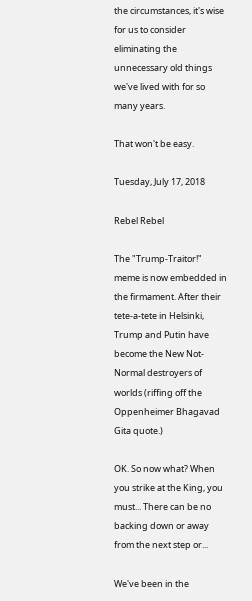the circumstances, it's wise for us to consider eliminating the unnecessary old things we've lived with for so many years.

That won't be easy.

Tuesday, July 17, 2018

Rebel Rebel

The "Trump-Traitor!" meme is now embedded in the firmament. After their tete-a-tete in Helsinki, Trump and Putin have become the New Not-Normal destroyers of worlds (riffing off the Oppenheimer Bhagavad Gita quote.)

OK. So now what? When you strike at the King, you must... There can be no backing down or away from the next step or...

We've been in the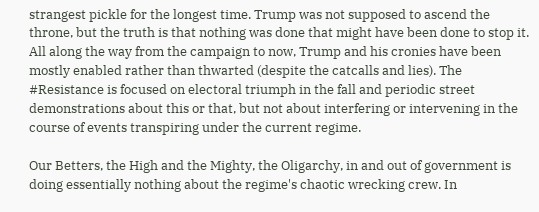strangest pickle for the longest time. Trump was not supposed to ascend the throne, but the truth is that nothing was done that might have been done to stop it. All along the way from the campaign to now, Trump and his cronies have been mostly enabled rather than thwarted (despite the catcalls and lies). The #Resistance is focused on electoral triumph in the fall and periodic street demonstrations about this or that, but not about interfering or intervening in the course of events transpiring under the current regime.

Our Betters, the High and the Mighty, the Oligarchy, in and out of government is doing essentially nothing about the regime's chaotic wrecking crew. In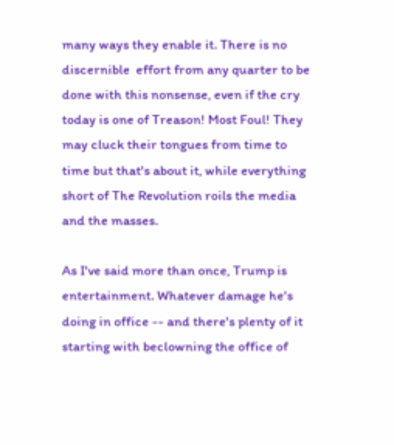many ways they enable it. There is no discernible  effort from any quarter to be done with this nonsense, even if the cry today is one of Treason! Most Foul! They may cluck their tongues from time to time but that's about it, while everything short of The Revolution roils the media and the masses.

As I've said more than once, Trump is entertainment. Whatever damage he's doing in office -- and there's plenty of it starting with beclowning the office of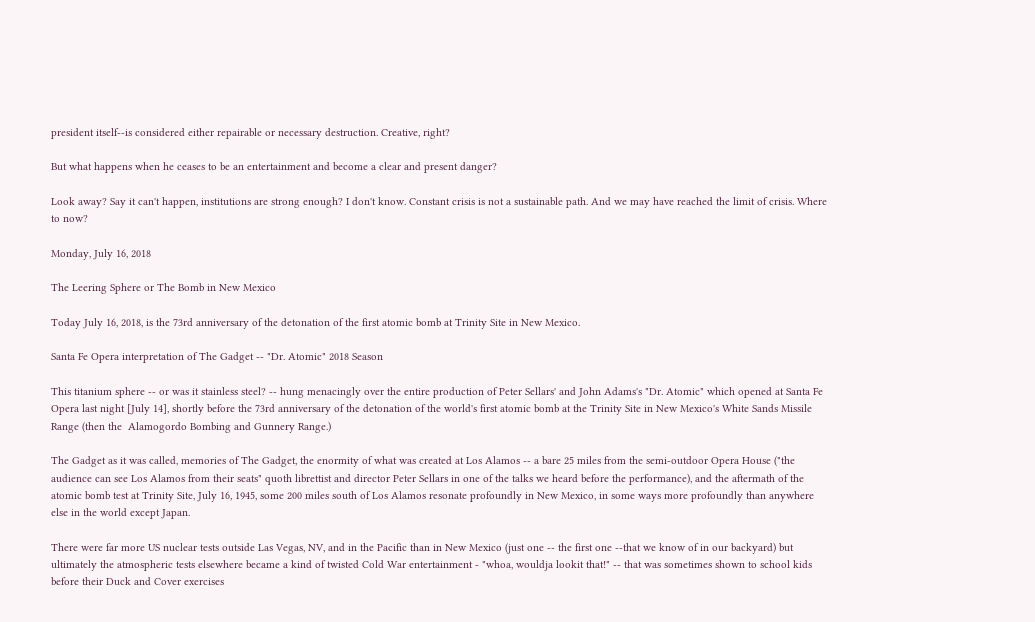president itself--is considered either repairable or necessary destruction. Creative, right?

But what happens when he ceases to be an entertainment and become a clear and present danger?

Look away? Say it can't happen, institutions are strong enough? I don't know. Constant crisis is not a sustainable path. And we may have reached the limit of crisis. Where to now?

Monday, July 16, 2018

The Leering Sphere or The Bomb in New Mexico

Today July 16, 2018, is the 73rd anniversary of the detonation of the first atomic bomb at Trinity Site in New Mexico.

Santa Fe Opera interpretation of The Gadget -- "Dr. Atomic" 2018 Season

This titanium sphere -- or was it stainless steel? -- hung menacingly over the entire production of Peter Sellars' and John Adams's "Dr. Atomic" which opened at Santa Fe Opera last night [July 14], shortly before the 73rd anniversary of the detonation of the world's first atomic bomb at the Trinity Site in New Mexico's White Sands Missile Range (then the  Alamogordo Bombing and Gunnery Range.)

The Gadget as it was called, memories of The Gadget, the enormity of what was created at Los Alamos -- a bare 25 miles from the semi-outdoor Opera House ("the audience can see Los Alamos from their seats" quoth librettist and director Peter Sellars in one of the talks we heard before the performance), and the aftermath of the atomic bomb test at Trinity Site, July 16, 1945, some 200 miles south of Los Alamos resonate profoundly in New Mexico, in some ways more profoundly than anywhere else in the world except Japan.

There were far more US nuclear tests outside Las Vegas, NV, and in the Pacific than in New Mexico (just one -- the first one --that we know of in our backyard) but ultimately the atmospheric tests elsewhere became a kind of twisted Cold War entertainment - "whoa, wouldja lookit that!" -- that was sometimes shown to school kids before their Duck and Cover exercises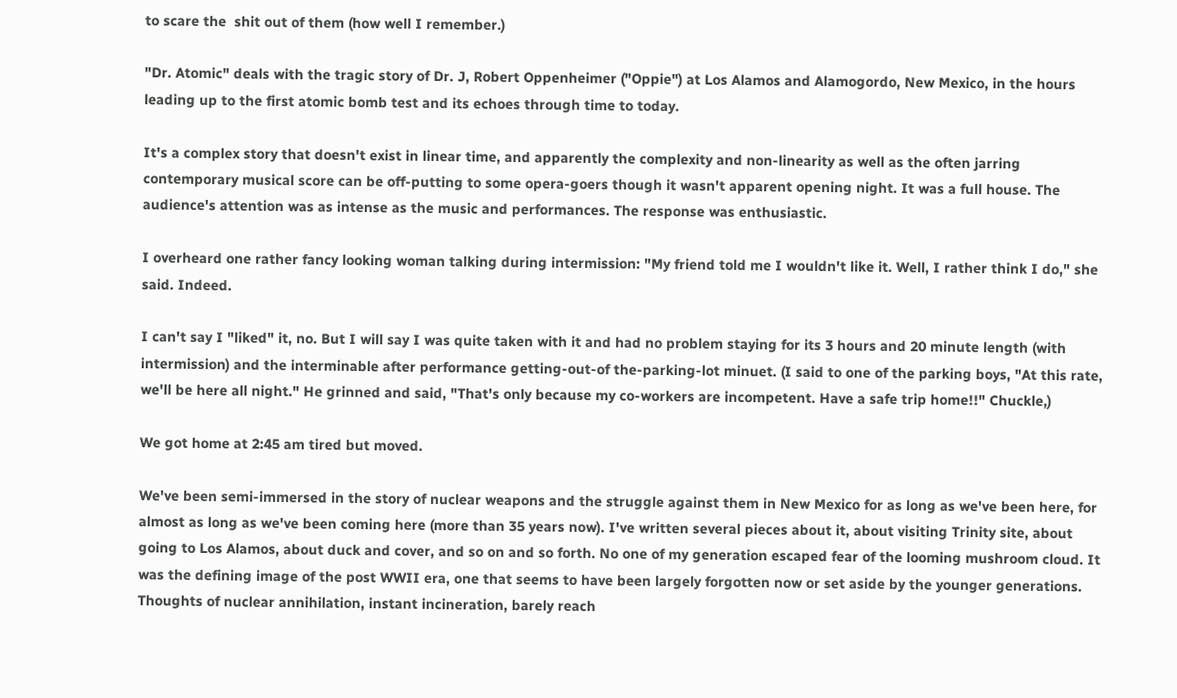to scare the  shit out of them (how well I remember.)

"Dr. Atomic" deals with the tragic story of Dr. J, Robert Oppenheimer ("Oppie") at Los Alamos and Alamogordo, New Mexico, in the hours leading up to the first atomic bomb test and its echoes through time to today.

It's a complex story that doesn't exist in linear time, and apparently the complexity and non-linearity as well as the often jarring contemporary musical score can be off-putting to some opera-goers though it wasn't apparent opening night. It was a full house. The audience's attention was as intense as the music and performances. The response was enthusiastic.

I overheard one rather fancy looking woman talking during intermission: "My friend told me I wouldn't like it. Well, I rather think I do," she said. Indeed.

I can't say I "liked" it, no. But I will say I was quite taken with it and had no problem staying for its 3 hours and 20 minute length (with intermission) and the interminable after performance getting-out-of the-parking-lot minuet. (I said to one of the parking boys, "At this rate, we'll be here all night." He grinned and said, "That's only because my co-workers are incompetent. Have a safe trip home!!" Chuckle,)

We got home at 2:45 am tired but moved.

We've been semi-immersed in the story of nuclear weapons and the struggle against them in New Mexico for as long as we've been here, for almost as long as we've been coming here (more than 35 years now). I've written several pieces about it, about visiting Trinity site, about going to Los Alamos, about duck and cover, and so on and so forth. No one of my generation escaped fear of the looming mushroom cloud. It was the defining image of the post WWII era, one that seems to have been largely forgotten now or set aside by the younger generations. Thoughts of nuclear annihilation, instant incineration, barely reach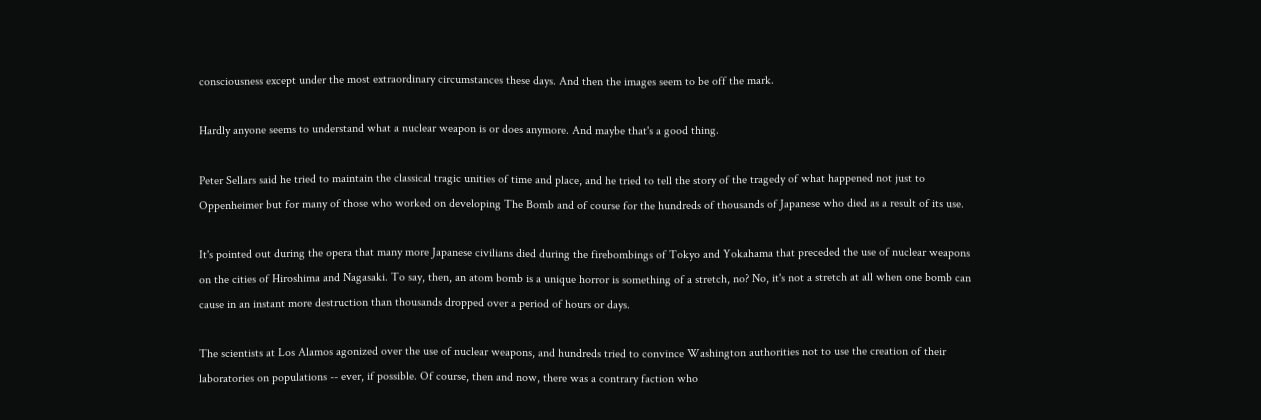consciousness except under the most extraordinary circumstances these days. And then the images seem to be off the mark.

Hardly anyone seems to understand what a nuclear weapon is or does anymore. And maybe that's a good thing.

Peter Sellars said he tried to maintain the classical tragic unities of time and place, and he tried to tell the story of the tragedy of what happened not just to Oppenheimer but for many of those who worked on developing The Bomb and of course for the hundreds of thousands of Japanese who died as a result of its use.

It's pointed out during the opera that many more Japanese civilians died during the firebombings of Tokyo and Yokahama that preceded the use of nuclear weapons on the cities of Hiroshima and Nagasaki. To say, then, an atom bomb is a unique horror is something of a stretch, no? No, it's not a stretch at all when one bomb can cause in an instant more destruction than thousands dropped over a period of hours or days.

The scientists at Los Alamos agonized over the use of nuclear weapons, and hundreds tried to convince Washington authorities not to use the creation of their laboratories on populations -- ever, if possible. Of course, then and now, there was a contrary faction who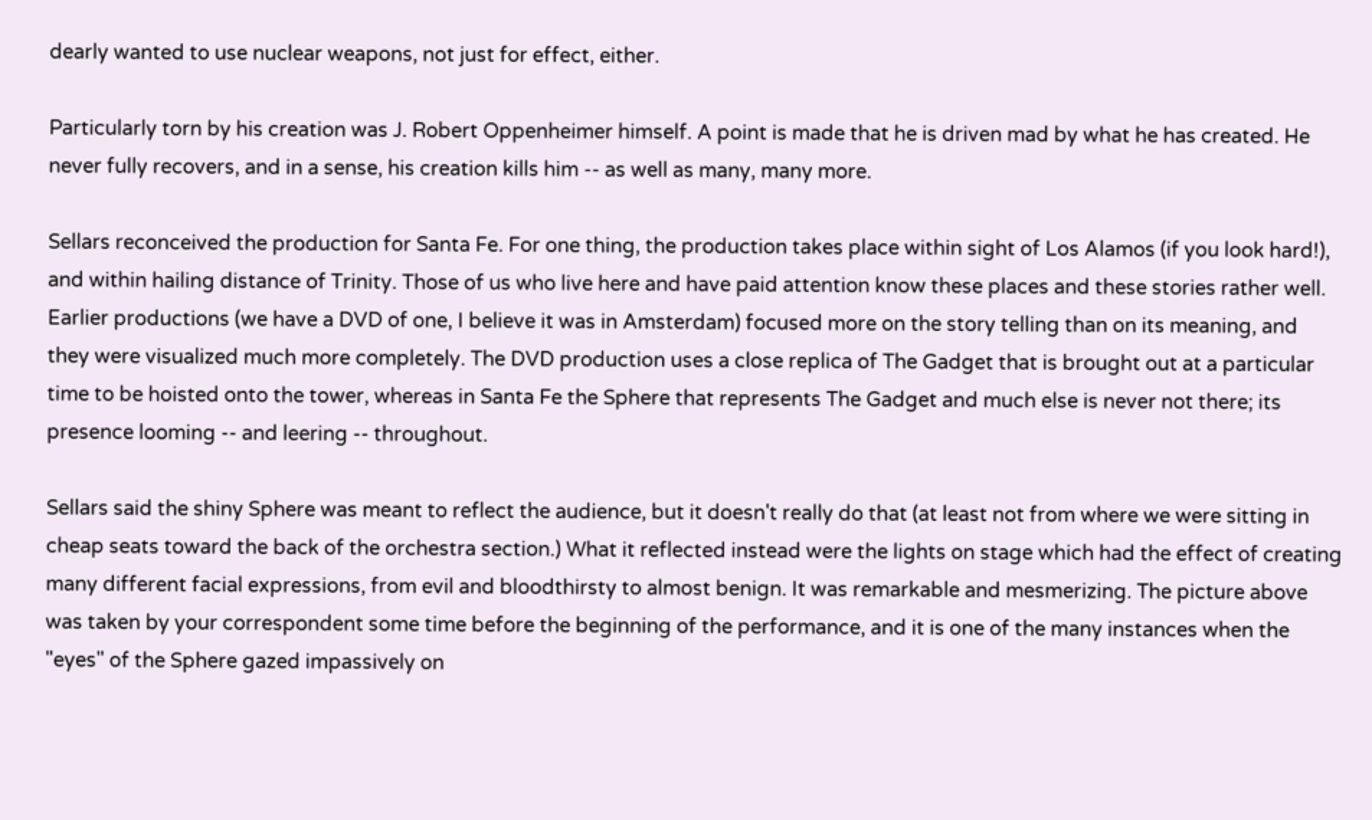dearly wanted to use nuclear weapons, not just for effect, either.

Particularly torn by his creation was J. Robert Oppenheimer himself. A point is made that he is driven mad by what he has created. He never fully recovers, and in a sense, his creation kills him -- as well as many, many more.

Sellars reconceived the production for Santa Fe. For one thing, the production takes place within sight of Los Alamos (if you look hard!), and within hailing distance of Trinity. Those of us who live here and have paid attention know these places and these stories rather well. Earlier productions (we have a DVD of one, I believe it was in Amsterdam) focused more on the story telling than on its meaning, and they were visualized much more completely. The DVD production uses a close replica of The Gadget that is brought out at a particular time to be hoisted onto the tower, whereas in Santa Fe the Sphere that represents The Gadget and much else is never not there; its presence looming -- and leering -- throughout.

Sellars said the shiny Sphere was meant to reflect the audience, but it doesn't really do that (at least not from where we were sitting in cheap seats toward the back of the orchestra section.) What it reflected instead were the lights on stage which had the effect of creating many different facial expressions, from evil and bloodthirsty to almost benign. It was remarkable and mesmerizing. The picture above was taken by your correspondent some time before the beginning of the performance, and it is one of the many instances when the "eyes" of the Sphere gazed impassively on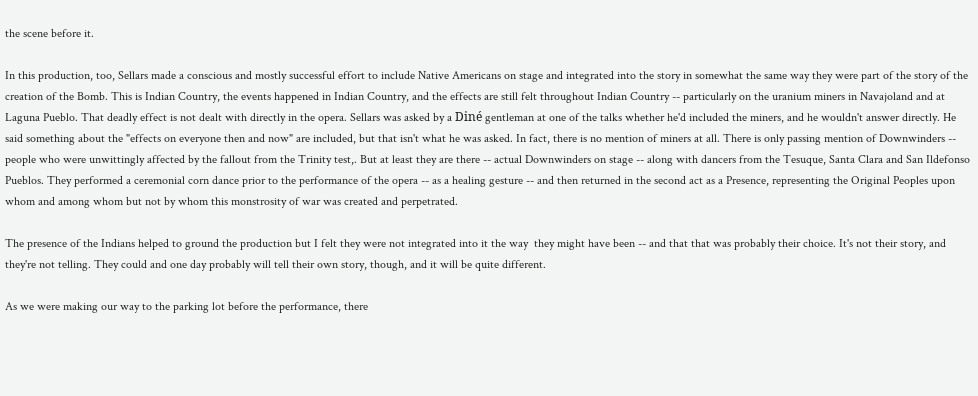the scene before it.

In this production, too, Sellars made a conscious and mostly successful effort to include Native Americans on stage and integrated into the story in somewhat the same way they were part of the story of the creation of the Bomb. This is Indian Country, the events happened in Indian Country, and the effects are still felt throughout Indian Country -- particularly on the uranium miners in Navajoland and at Laguna Pueblo. That deadly effect is not dealt with directly in the opera. Sellars was asked by a Diné gentleman at one of the talks whether he'd included the miners, and he wouldn't answer directly. He said something about the "effects on everyone then and now" are included, but that isn't what he was asked. In fact, there is no mention of miners at all. There is only passing mention of Downwinders -- people who were unwittingly affected by the fallout from the Trinity test,. But at least they are there -- actual Downwinders on stage -- along with dancers from the Tesuque, Santa Clara and San Ildefonso Pueblos. They performed a ceremonial corn dance prior to the performance of the opera -- as a healing gesture -- and then returned in the second act as a Presence, representing the Original Peoples upon whom and among whom but not by whom this monstrosity of war was created and perpetrated.

The presence of the Indians helped to ground the production but I felt they were not integrated into it the way  they might have been -- and that that was probably their choice. It's not their story, and they're not telling. They could and one day probably will tell their own story, though, and it will be quite different.

As we were making our way to the parking lot before the performance, there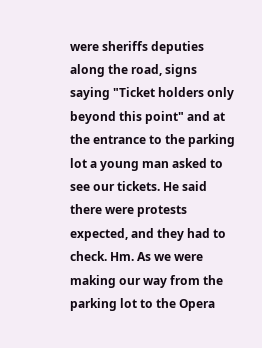were sheriffs deputies along the road, signs saying "Ticket holders only beyond this point" and at the entrance to the parking lot a young man asked to see our tickets. He said there were protests expected, and they had to check. Hm. As we were making our way from the parking lot to the Opera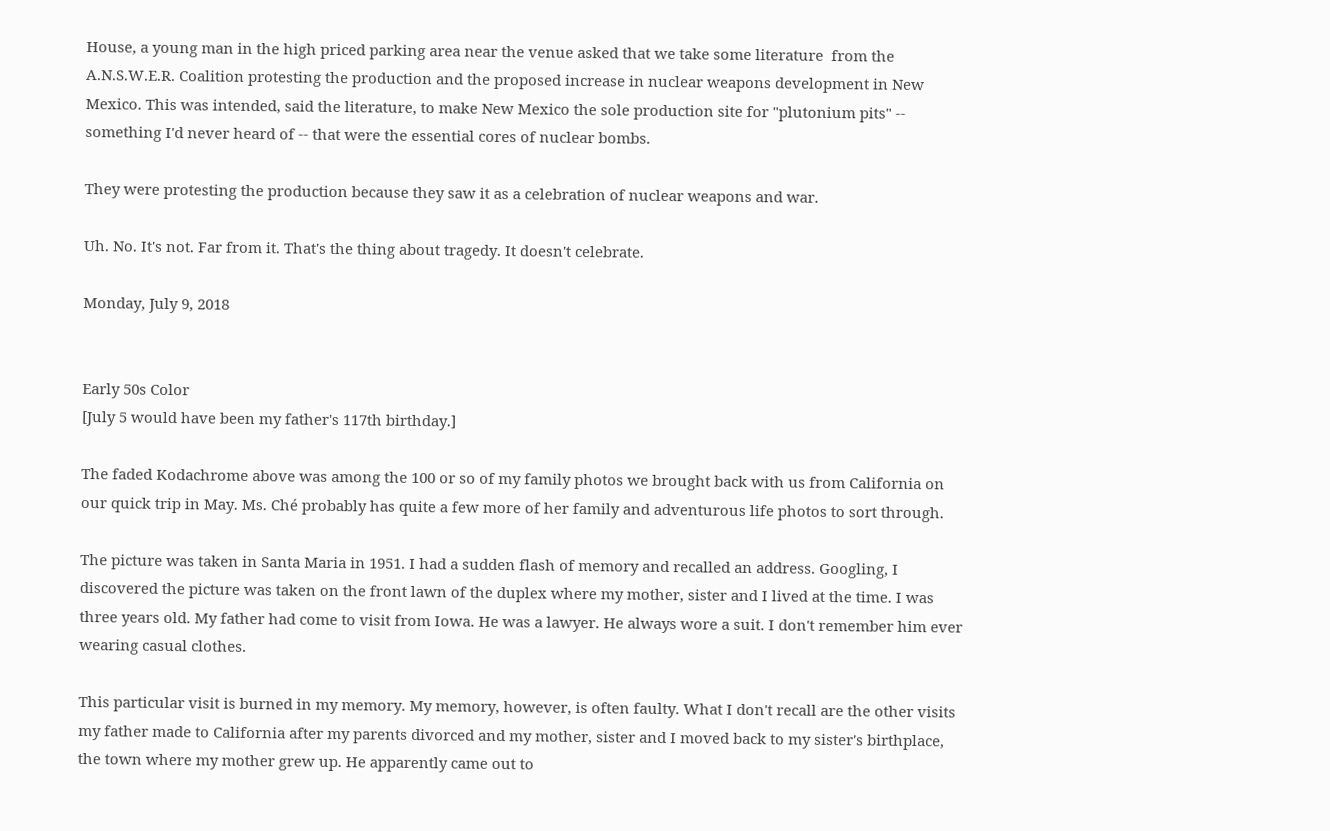House, a young man in the high priced parking area near the venue asked that we take some literature  from the A.N.S.W.E.R. Coalition protesting the production and the proposed increase in nuclear weapons development in New Mexico. This was intended, said the literature, to make New Mexico the sole production site for "plutonium pits" -- something I'd never heard of -- that were the essential cores of nuclear bombs.

They were protesting the production because they saw it as a celebration of nuclear weapons and war.

Uh. No. It's not. Far from it. That's the thing about tragedy. It doesn't celebrate.

Monday, July 9, 2018


Early 50s Color
[July 5 would have been my father's 117th birthday.]

The faded Kodachrome above was among the 100 or so of my family photos we brought back with us from California on our quick trip in May. Ms. Ché probably has quite a few more of her family and adventurous life photos to sort through.

The picture was taken in Santa Maria in 1951. I had a sudden flash of memory and recalled an address. Googling, I discovered the picture was taken on the front lawn of the duplex where my mother, sister and I lived at the time. I was three years old. My father had come to visit from Iowa. He was a lawyer. He always wore a suit. I don't remember him ever wearing casual clothes.

This particular visit is burned in my memory. My memory, however, is often faulty. What I don't recall are the other visits my father made to California after my parents divorced and my mother, sister and I moved back to my sister's birthplace, the town where my mother grew up. He apparently came out to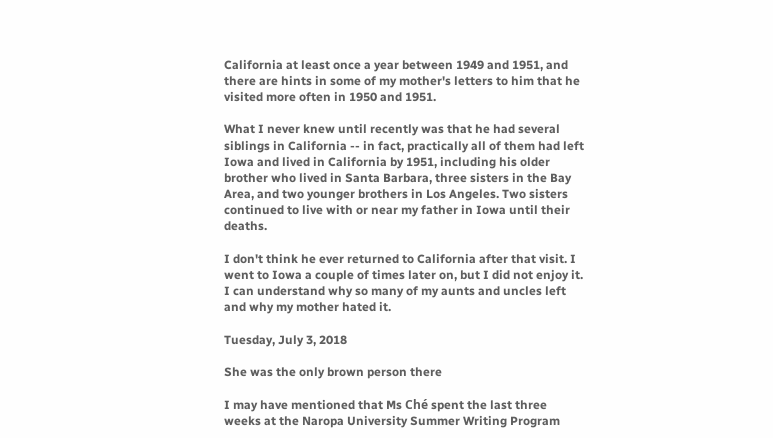California at least once a year between 1949 and 1951, and there are hints in some of my mother's letters to him that he visited more often in 1950 and 1951.

What I never knew until recently was that he had several siblings in California -- in fact, practically all of them had left Iowa and lived in California by 1951, including his older brother who lived in Santa Barbara, three sisters in the Bay Area, and two younger brothers in Los Angeles. Two sisters continued to live with or near my father in Iowa until their deaths.

I don't think he ever returned to California after that visit. I went to Iowa a couple of times later on, but I did not enjoy it. I can understand why so many of my aunts and uncles left and why my mother hated it.

Tuesday, July 3, 2018

She was the only brown person there

I may have mentioned that Ms Ché spent the last three weeks at the Naropa University Summer Writing Program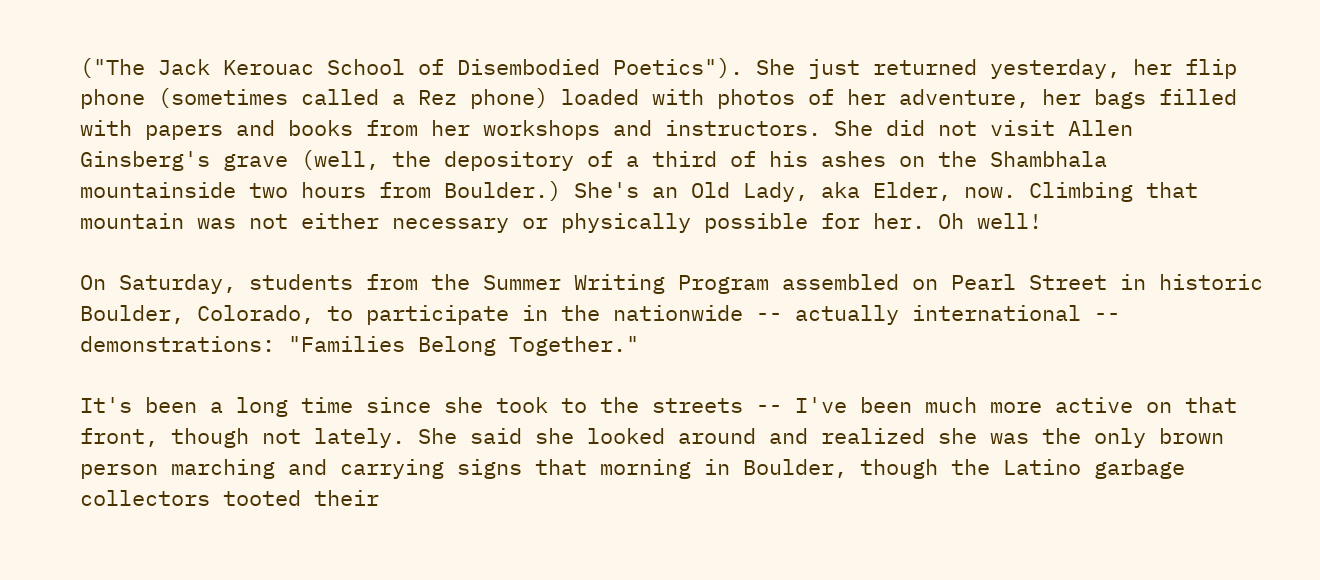("The Jack Kerouac School of Disembodied Poetics"). She just returned yesterday, her flip phone (sometimes called a Rez phone) loaded with photos of her adventure, her bags filled with papers and books from her workshops and instructors. She did not visit Allen Ginsberg's grave (well, the depository of a third of his ashes on the Shambhala mountainside two hours from Boulder.) She's an Old Lady, aka Elder, now. Climbing that mountain was not either necessary or physically possible for her. Oh well!

On Saturday, students from the Summer Writing Program assembled on Pearl Street in historic Boulder, Colorado, to participate in the nationwide -- actually international -- demonstrations: "Families Belong Together."

It's been a long time since she took to the streets -- I've been much more active on that front, though not lately. She said she looked around and realized she was the only brown person marching and carrying signs that morning in Boulder, though the Latino garbage collectors tooted their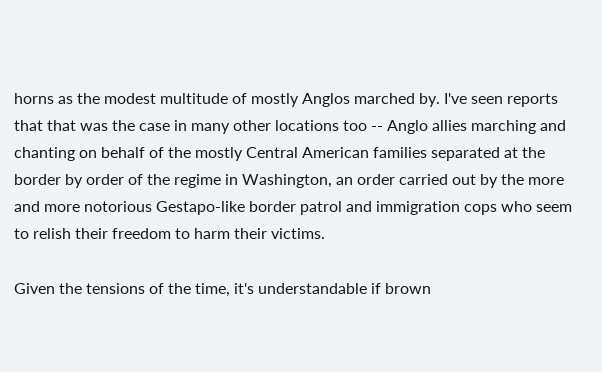horns as the modest multitude of mostly Anglos marched by. I've seen reports that that was the case in many other locations too -- Anglo allies marching and chanting on behalf of the mostly Central American families separated at the border by order of the regime in Washington, an order carried out by the more and more notorious Gestapo-like border patrol and immigration cops who seem to relish their freedom to harm their victims.

Given the tensions of the time, it's understandable if brown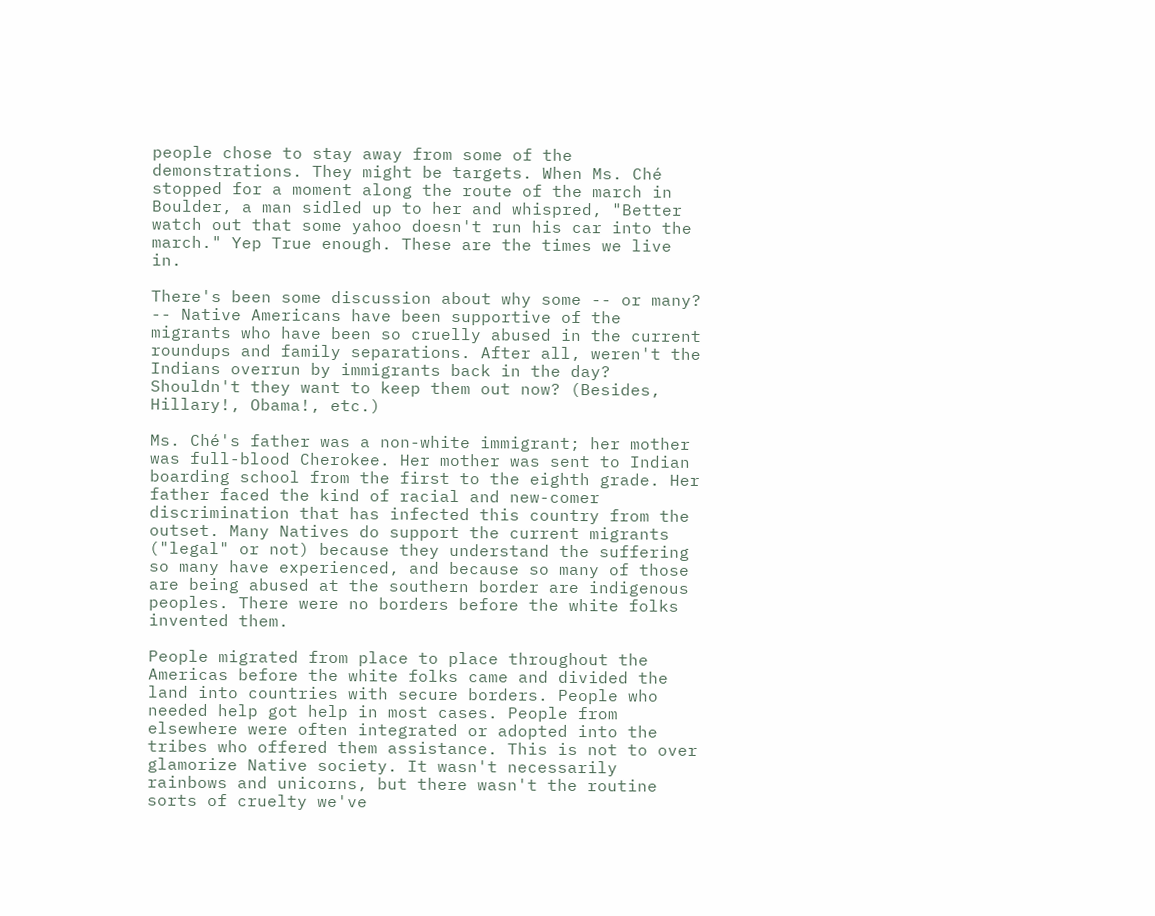people chose to stay away from some of the demonstrations. They might be targets. When Ms. Ché stopped for a moment along the route of the march in Boulder, a man sidled up to her and whispred, "Better watch out that some yahoo doesn't run his car into the march." Yep True enough. These are the times we live in.

There's been some discussion about why some -- or many? -- Native Americans have been supportive of the migrants who have been so cruelly abused in the current roundups and family separations. After all, weren't the Indians overrun by immigrants back in the day? Shouldn't they want to keep them out now? (Besides, Hillary!, Obama!, etc.)

Ms. Ché's father was a non-white immigrant; her mother was full-blood Cherokee. Her mother was sent to Indian boarding school from the first to the eighth grade. Her father faced the kind of racial and new-comer discrimination that has infected this country from the outset. Many Natives do support the current migrants ("legal" or not) because they understand the suffering so many have experienced, and because so many of those are being abused at the southern border are indigenous peoples. There were no borders before the white folks invented them.

People migrated from place to place throughout the Americas before the white folks came and divided the land into countries with secure borders. People who needed help got help in most cases. People from elsewhere were often integrated or adopted into the tribes who offered them assistance. This is not to over glamorize Native society. It wasn't necessarily rainbows and unicorns, but there wasn't the routine sorts of cruelty we've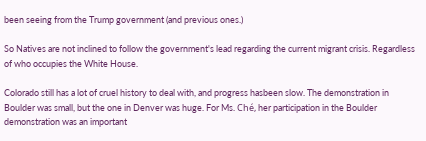been seeing from the Trump government (and previous ones.)

So Natives are not inclined to follow the government's lead regarding the current migrant crisis. Regardless of who occupies the White House.

Colorado still has a lot of cruel history to deal with, and progress hasbeen slow. The demonstration in Boulder was small, but the one in Denver was huge. For Ms. Ché, her participation in the Boulder demonstration was an important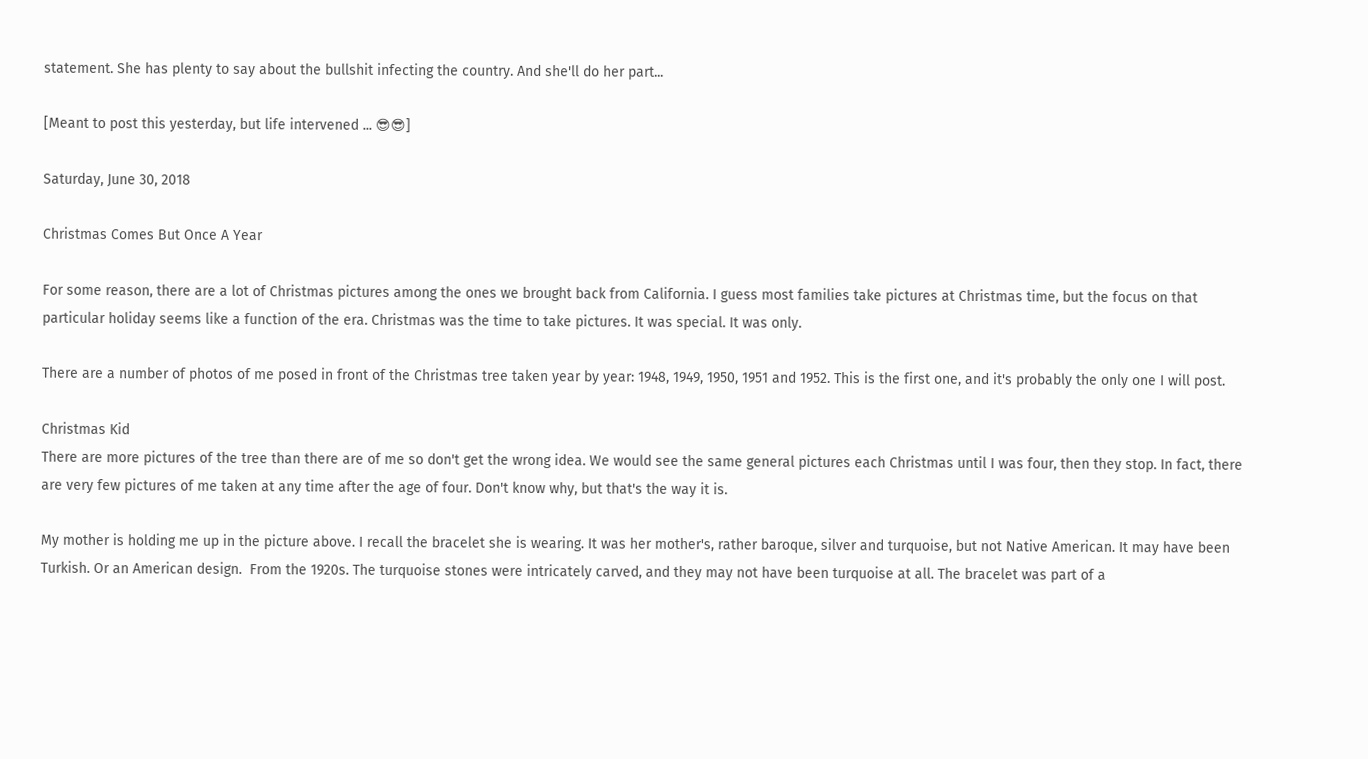statement. She has plenty to say about the bullshit infecting the country. And she'll do her part...

[Meant to post this yesterday, but life intervened ... 😎😎]

Saturday, June 30, 2018

Christmas Comes But Once A Year

For some reason, there are a lot of Christmas pictures among the ones we brought back from California. I guess most families take pictures at Christmas time, but the focus on that particular holiday seems like a function of the era. Christmas was the time to take pictures. It was special. It was only.

There are a number of photos of me posed in front of the Christmas tree taken year by year: 1948, 1949, 1950, 1951 and 1952. This is the first one, and it's probably the only one I will post.

Christmas Kid
There are more pictures of the tree than there are of me so don't get the wrong idea. We would see the same general pictures each Christmas until I was four, then they stop. In fact, there are very few pictures of me taken at any time after the age of four. Don't know why, but that's the way it is.

My mother is holding me up in the picture above. I recall the bracelet she is wearing. It was her mother's, rather baroque, silver and turquoise, but not Native American. It may have been Turkish. Or an American design.  From the 1920s. The turquoise stones were intricately carved, and they may not have been turquoise at all. The bracelet was part of a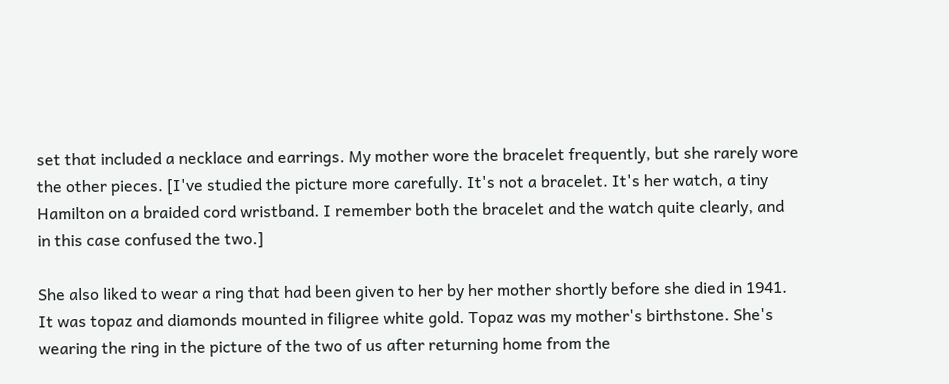set that included a necklace and earrings. My mother wore the bracelet frequently, but she rarely wore the other pieces. [I've studied the picture more carefully. It's not a bracelet. It's her watch, a tiny Hamilton on a braided cord wristband. I remember both the bracelet and the watch quite clearly, and in this case confused the two.]

She also liked to wear a ring that had been given to her by her mother shortly before she died in 1941. It was topaz and diamonds mounted in filigree white gold. Topaz was my mother's birthstone. She's wearing the ring in the picture of the two of us after returning home from the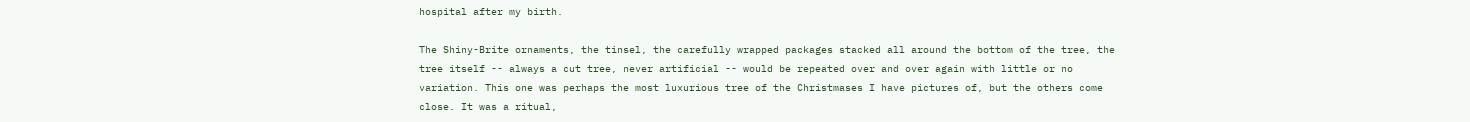hospital after my birth.

The Shiny-Brite ornaments, the tinsel, the carefully wrapped packages stacked all around the bottom of the tree, the tree itself -- always a cut tree, never artificial -- would be repeated over and over again with little or no variation. This one was perhaps the most luxurious tree of the Christmases I have pictures of, but the others come close. It was a ritual,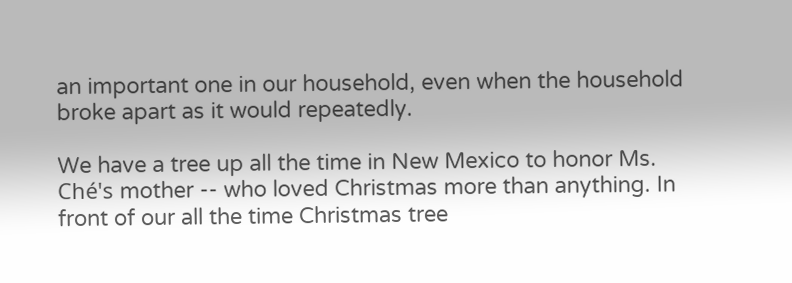an important one in our household, even when the household broke apart as it would repeatedly.

We have a tree up all the time in New Mexico to honor Ms. Ché's mother -- who loved Christmas more than anything. In front of our all the time Christmas tree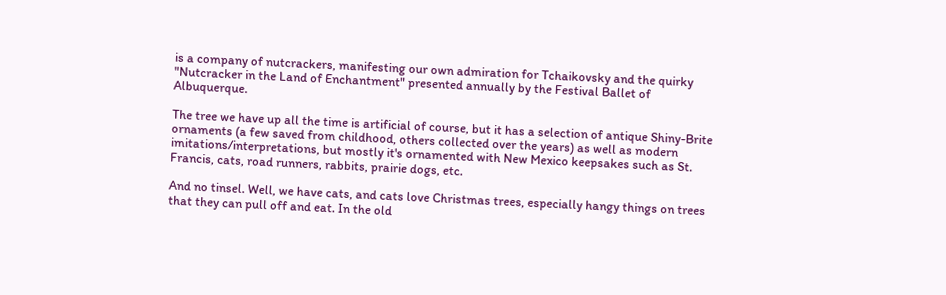is a company of nutcrackers, manifesting our own admiration for Tchaikovsky and the quirky "Nutcracker in the Land of Enchantment" presented annually by the Festival Ballet of Albuquerque.

The tree we have up all the time is artificial of course, but it has a selection of antique Shiny-Brite ornaments (a few saved from childhood, others collected over the years) as well as modern imitations/interpretations, but mostly it's ornamented with New Mexico keepsakes such as St. Francis, cats, road runners, rabbits, prairie dogs, etc.

And no tinsel. Well, we have cats, and cats love Christmas trees, especially hangy things on trees that they can pull off and eat. In the old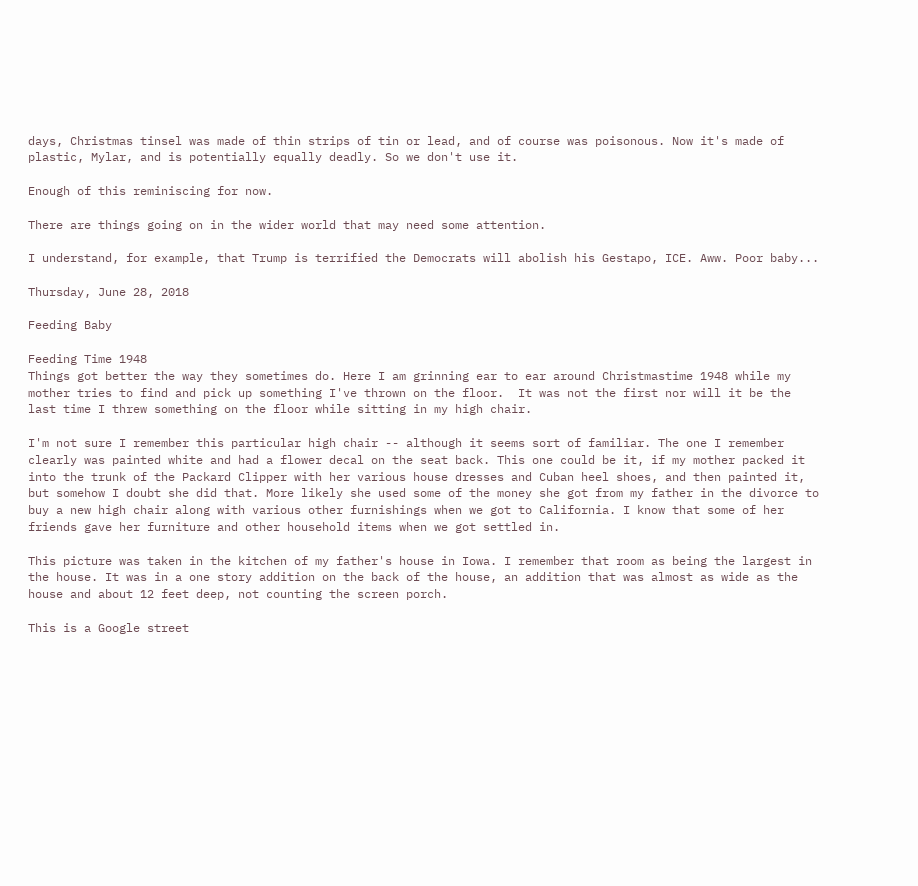days, Christmas tinsel was made of thin strips of tin or lead, and of course was poisonous. Now it's made of plastic, Mylar, and is potentially equally deadly. So we don't use it.

Enough of this reminiscing for now.

There are things going on in the wider world that may need some attention.

I understand, for example, that Trump is terrified the Democrats will abolish his Gestapo, ICE. Aww. Poor baby...

Thursday, June 28, 2018

Feeding Baby

Feeding Time 1948
Things got better the way they sometimes do. Here I am grinning ear to ear around Christmastime 1948 while my mother tries to find and pick up something I've thrown on the floor.  It was not the first nor will it be the last time I threw something on the floor while sitting in my high chair.

I'm not sure I remember this particular high chair -- although it seems sort of familiar. The one I remember clearly was painted white and had a flower decal on the seat back. This one could be it, if my mother packed it into the trunk of the Packard Clipper with her various house dresses and Cuban heel shoes, and then painted it, but somehow I doubt she did that. More likely she used some of the money she got from my father in the divorce to buy a new high chair along with various other furnishings when we got to California. I know that some of her friends gave her furniture and other household items when we got settled in.

This picture was taken in the kitchen of my father's house in Iowa. I remember that room as being the largest in the house. It was in a one story addition on the back of the house, an addition that was almost as wide as the house and about 12 feet deep, not counting the screen porch.

This is a Google street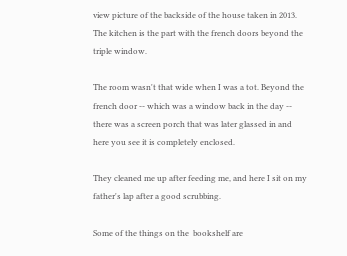view picture of the backside of the house taken in 2013. The kitchen is the part with the french doors beyond the triple window.

The room wasn't that wide when I was a tot. Beyond the french door -- which was a window back in the day -- there was a screen porch that was later glassed in and here you see it is completely enclosed.

They cleaned me up after feeding me, and here I sit on my father's lap after a good scrubbing.

Some of the things on the  bookshelf are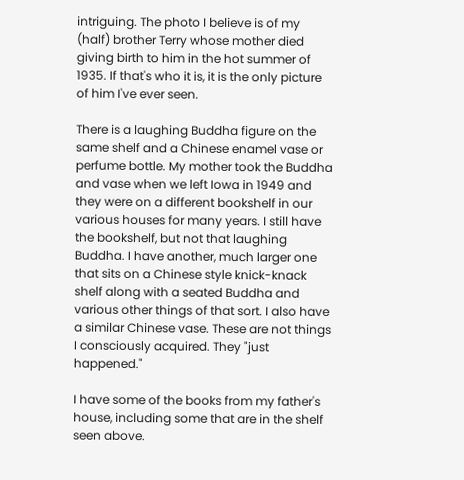intriguing. The photo I believe is of my (half) brother Terry whose mother died giving birth to him in the hot summer of 1935. If that's who it is, it is the only picture of him I've ever seen.

There is a laughing Buddha figure on the same shelf and a Chinese enamel vase or perfume bottle. My mother took the Buddha and vase when we left Iowa in 1949 and they were on a different bookshelf in our various houses for many years. I still have the bookshelf, but not that laughing Buddha. I have another, much larger one that sits on a Chinese style knick-knack shelf along with a seated Buddha and various other things of that sort. I also have a similar Chinese vase. These are not things I consciously acquired. They "just happened."

I have some of the books from my father's house, including some that are in the shelf seen above.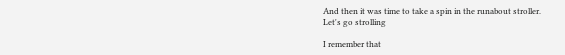And then it was time to take a spin in the runabout stroller.
Let's go strolling

I remember that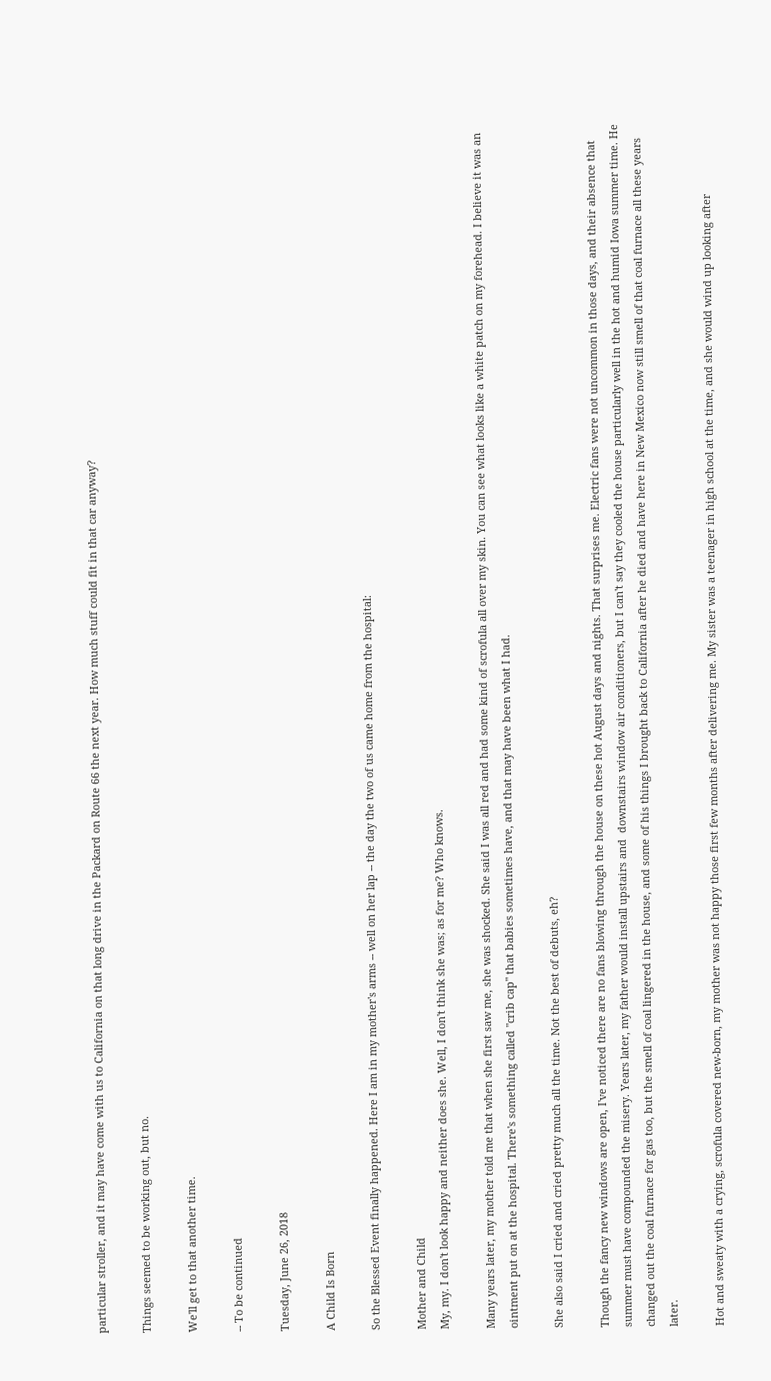particular stroller, and it may have come with us to California on that long drive in the Packard on Route 66 the next year. How much stuff could fit in that car anyway?

Things seemed to be working out, but no.

We'll get to that another time.

-- To be continued

Tuesday, June 26, 2018

A Child Is Born

So the Blessed Event finally happened. Here I am in my mother's arms -- well on her lap -- the day the two of us came home from the hospital:

Mother and Child
My, my. I don't look happy and neither does she. Well, I don't think she was; as for me? Who knows.

Many years later, my mother told me that when she first saw me, she was shocked. She said I was all red and had some kind of scrofula all over my skin. You can see what looks like a white patch on my forehead. I believe it was an ointment put on at the hospital. There's something called "crib cap" that babies sometimes have, and that may have been what I had.

She also said I cried and cried pretty much all the time. Not the best of debuts, eh?

Though the fancy new windows are open, I've noticed there are no fans blowing through the house on these hot August days and nights. That surprises me. Electric fans were not uncommon in those days, and their absence that summer must have compounded the misery. Years later, my father would install upstairs and  downstairs window air conditioners, but I can't say they cooled the house particularly well in the hot and humid Iowa summer time. He changed out the coal furnace for gas too, but the smell of coal lingered in the house, and some of his things I brought back to California after he died and have here in New Mexico now still smell of that coal furnace all these years later.

Hot and sweaty with a crying, scrofula covered new-born, my mother was not happy those first few months after delivering me. My sister was a teenager in high school at the time, and she would wind up looking after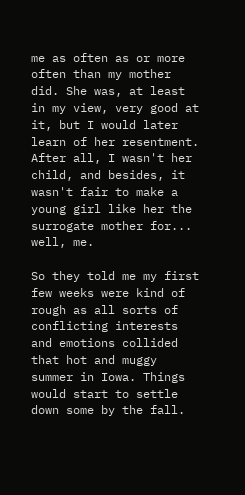me as often as or more often than my mother did. She was, at least in my view, very good at it, but I would later learn of her resentment. After all, I wasn't her child, and besides, it wasn't fair to make a young girl like her the surrogate mother for... well, me.

So they told me my first few weeks were kind of rough as all sorts of conflicting interests and emotions collided that hot and muggy summer in Iowa. Things would start to settle down some by the fall.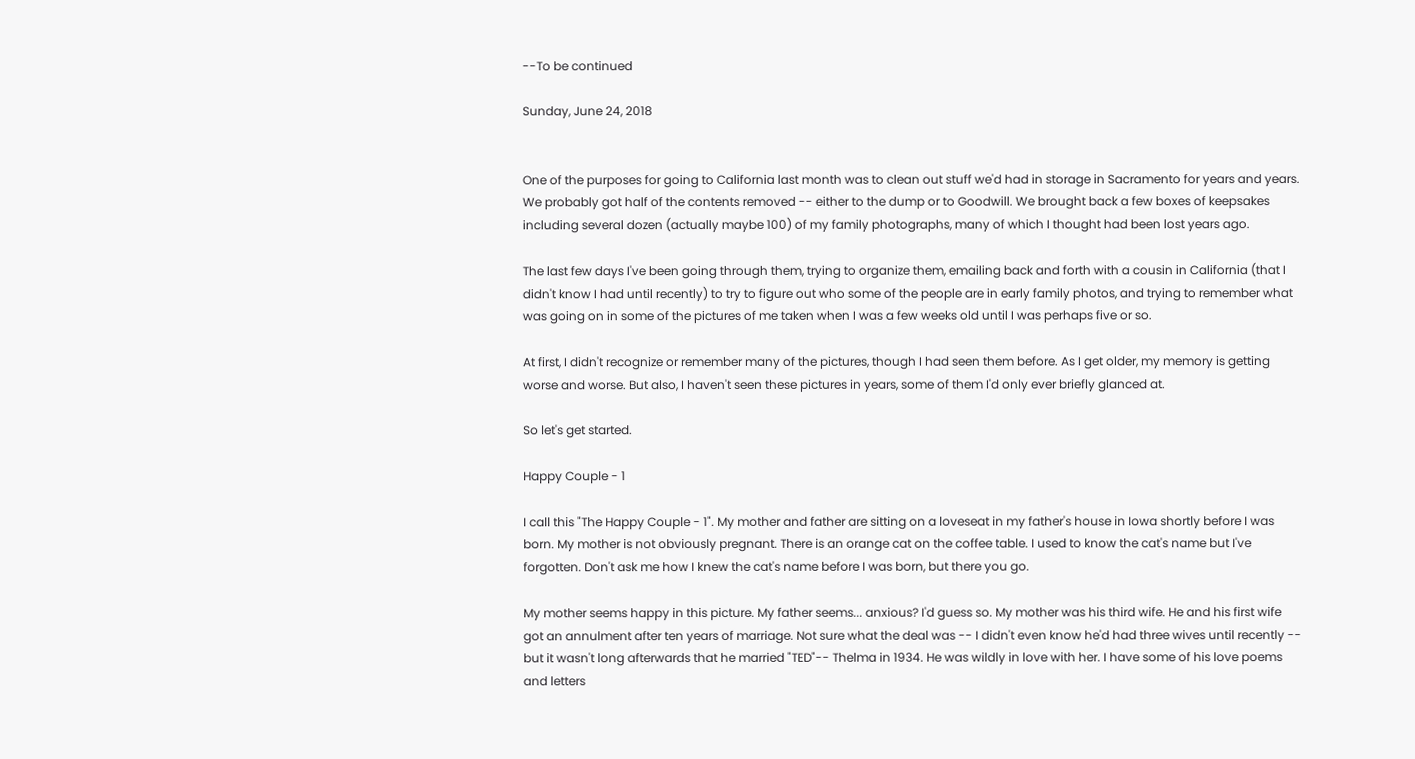--To be continued

Sunday, June 24, 2018


One of the purposes for going to California last month was to clean out stuff we'd had in storage in Sacramento for years and years. We probably got half of the contents removed -- either to the dump or to Goodwill. We brought back a few boxes of keepsakes including several dozen (actually maybe 100) of my family photographs, many of which I thought had been lost years ago.

The last few days I've been going through them, trying to organize them, emailing back and forth with a cousin in California (that I didn't know I had until recently) to try to figure out who some of the people are in early family photos, and trying to remember what was going on in some of the pictures of me taken when I was a few weeks old until I was perhaps five or so.

At first, I didn't recognize or remember many of the pictures, though I had seen them before. As I get older, my memory is getting worse and worse. But also, I haven't seen these pictures in years, some of them I'd only ever briefly glanced at.

So let's get started.

Happy Couple - 1

I call this "The Happy Couple - 1". My mother and father are sitting on a loveseat in my father's house in Iowa shortly before I was born. My mother is not obviously pregnant. There is an orange cat on the coffee table. I used to know the cat's name but I've forgotten. Don't ask me how I knew the cat's name before I was born, but there you go.

My mother seems happy in this picture. My father seems... anxious? I'd guess so. My mother was his third wife. He and his first wife got an annulment after ten years of marriage. Not sure what the deal was -- I didn't even know he'd had three wives until recently -- but it wasn't long afterwards that he married "TED"-- Thelma in 1934. He was wildly in love with her. I have some of his love poems and letters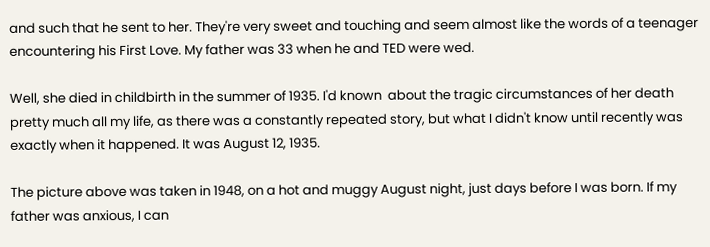and such that he sent to her. They're very sweet and touching and seem almost like the words of a teenager encountering his First Love. My father was 33 when he and TED were wed.

Well, she died in childbirth in the summer of 1935. I'd known  about the tragic circumstances of her death pretty much all my life, as there was a constantly repeated story, but what I didn't know until recently was exactly when it happened. It was August 12, 1935.

The picture above was taken in 1948, on a hot and muggy August night, just days before I was born. If my father was anxious, I can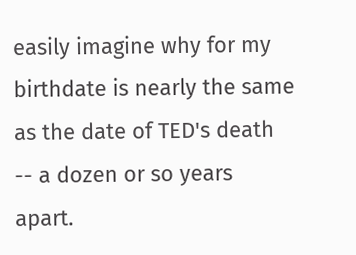easily imagine why for my birthdate is nearly the same as the date of TED's death -- a dozen or so years apart.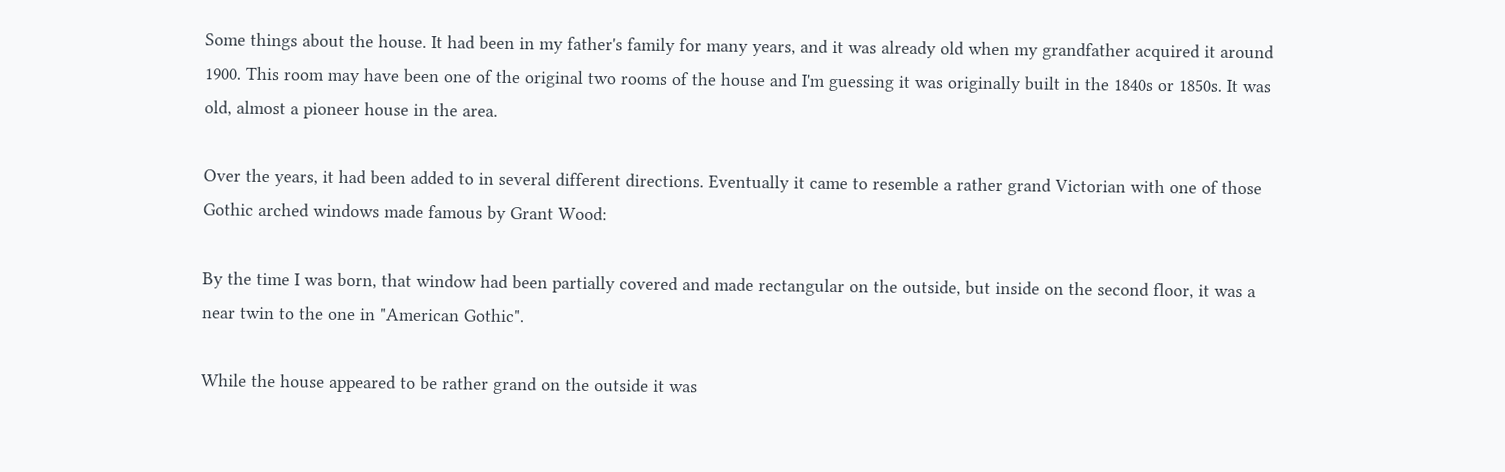Some things about the house. It had been in my father's family for many years, and it was already old when my grandfather acquired it around 1900. This room may have been one of the original two rooms of the house and I'm guessing it was originally built in the 1840s or 1850s. It was old, almost a pioneer house in the area.

Over the years, it had been added to in several different directions. Eventually it came to resemble a rather grand Victorian with one of those Gothic arched windows made famous by Grant Wood:

By the time I was born, that window had been partially covered and made rectangular on the outside, but inside on the second floor, it was a near twin to the one in "American Gothic".

While the house appeared to be rather grand on the outside it was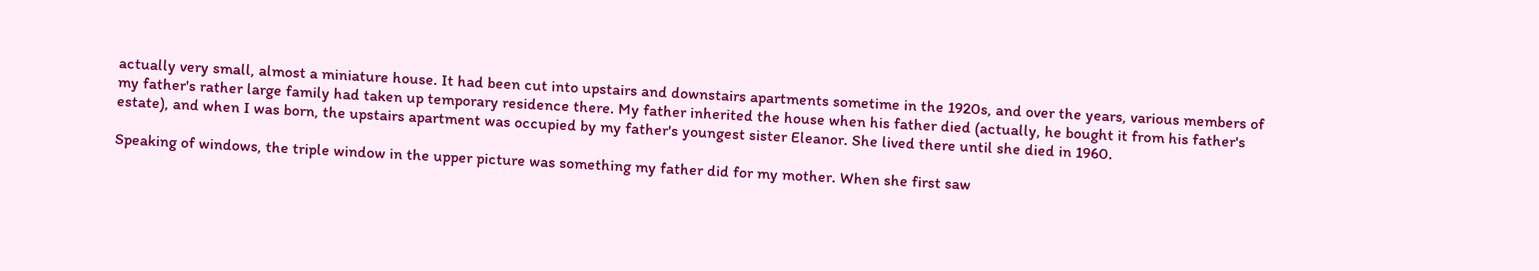actually very small, almost a miniature house. It had been cut into upstairs and downstairs apartments sometime in the 1920s, and over the years, various members of my father's rather large family had taken up temporary residence there. My father inherited the house when his father died (actually, he bought it from his father's estate), and when I was born, the upstairs apartment was occupied by my father's youngest sister Eleanor. She lived there until she died in 1960.

Speaking of windows, the triple window in the upper picture was something my father did for my mother. When she first saw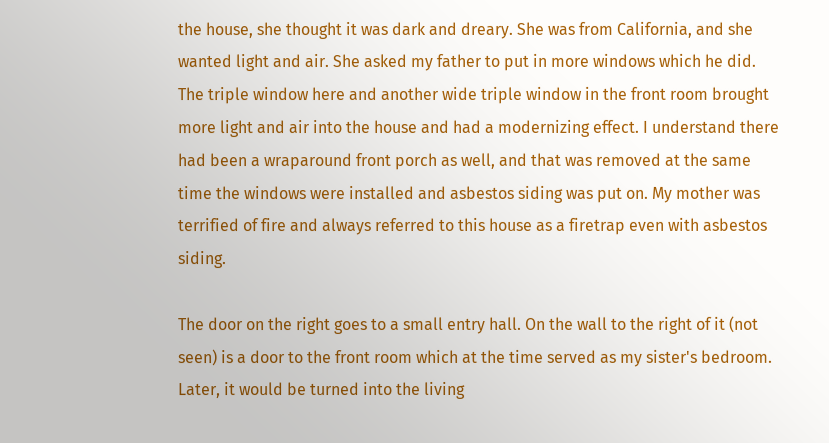the house, she thought it was dark and dreary. She was from California, and she wanted light and air. She asked my father to put in more windows which he did. The triple window here and another wide triple window in the front room brought more light and air into the house and had a modernizing effect. I understand there had been a wraparound front porch as well, and that was removed at the same time the windows were installed and asbestos siding was put on. My mother was terrified of fire and always referred to this house as a firetrap even with asbestos siding.

The door on the right goes to a small entry hall. On the wall to the right of it (not seen) is a door to the front room which at the time served as my sister's bedroom. Later, it would be turned into the living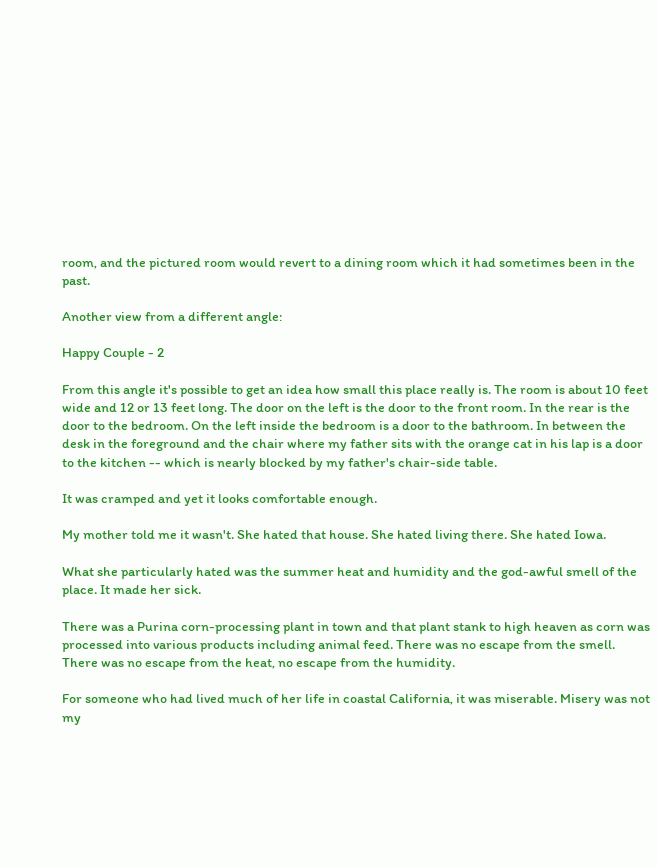room, and the pictured room would revert to a dining room which it had sometimes been in the past.

Another view from a different angle:

Happy Couple - 2

From this angle it's possible to get an idea how small this place really is. The room is about 10 feet wide and 12 or 13 feet long. The door on the left is the door to the front room. In the rear is the door to the bedroom. On the left inside the bedroom is a door to the bathroom. In between the desk in the foreground and the chair where my father sits with the orange cat in his lap is a door to the kitchen -- which is nearly blocked by my father's chair-side table.

It was cramped and yet it looks comfortable enough.

My mother told me it wasn't. She hated that house. She hated living there. She hated Iowa.

What she particularly hated was the summer heat and humidity and the god-awful smell of the place. It made her sick.

There was a Purina corn-processing plant in town and that plant stank to high heaven as corn was processed into various products including animal feed. There was no escape from the smell. There was no escape from the heat, no escape from the humidity.

For someone who had lived much of her life in coastal California, it was miserable. Misery was not my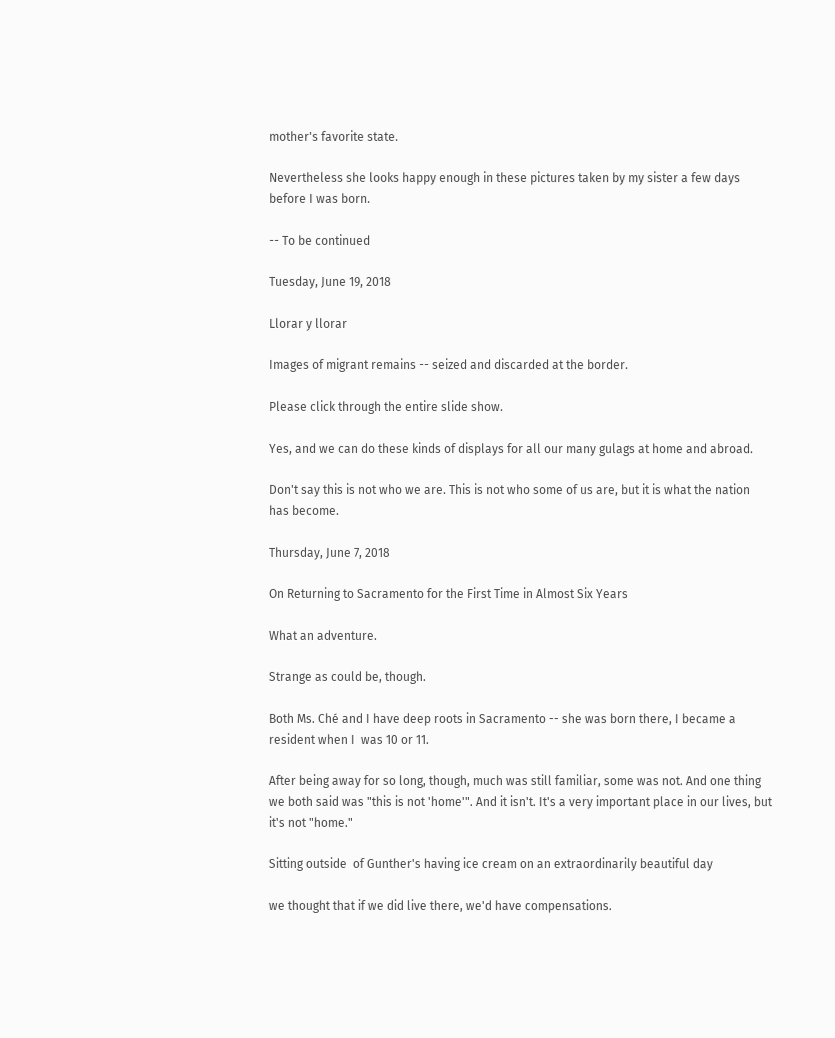mother's favorite state.

Nevertheless she looks happy enough in these pictures taken by my sister a few days before I was born.

-- To be continued

Tuesday, June 19, 2018

Llorar y llorar

Images of migrant remains -- seized and discarded at the border.

Please click through the entire slide show.

Yes, and we can do these kinds of displays for all our many gulags at home and abroad.

Don't say this is not who we are. This is not who some of us are, but it is what the nation has become.

Thursday, June 7, 2018

On Returning to Sacramento for the First Time in Almost Six Years

What an adventure.

Strange as could be, though.

Both Ms. Ché and I have deep roots in Sacramento -- she was born there, I became a resident when I  was 10 or 11.

After being away for so long, though, much was still familiar, some was not. And one thing we both said was "this is not 'home'". And it isn't. It's a very important place in our lives, but it's not "home."

Sitting outside  of Gunther's having ice cream on an extraordinarily beautiful day

we thought that if we did live there, we'd have compensations.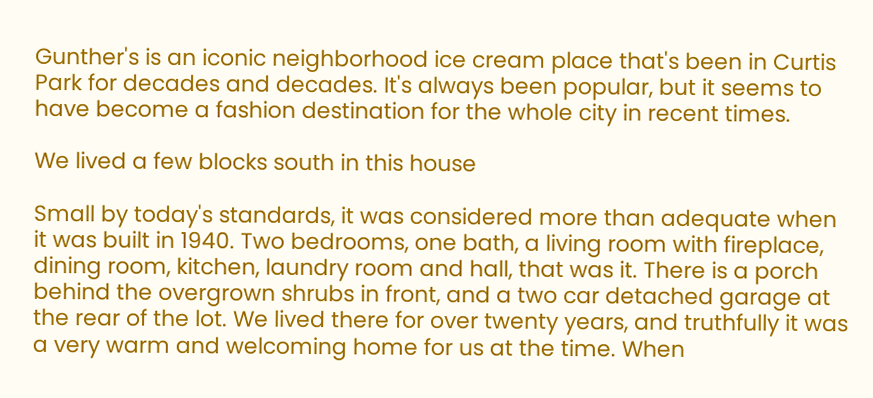Gunther's is an iconic neighborhood ice cream place that's been in Curtis Park for decades and decades. It's always been popular, but it seems to have become a fashion destination for the whole city in recent times.

We lived a few blocks south in this house

Small by today's standards, it was considered more than adequate when it was built in 1940. Two bedrooms, one bath, a living room with fireplace, dining room, kitchen, laundry room and hall, that was it. There is a porch behind the overgrown shrubs in front, and a two car detached garage at the rear of the lot. We lived there for over twenty years, and truthfully it was a very warm and welcoming home for us at the time. When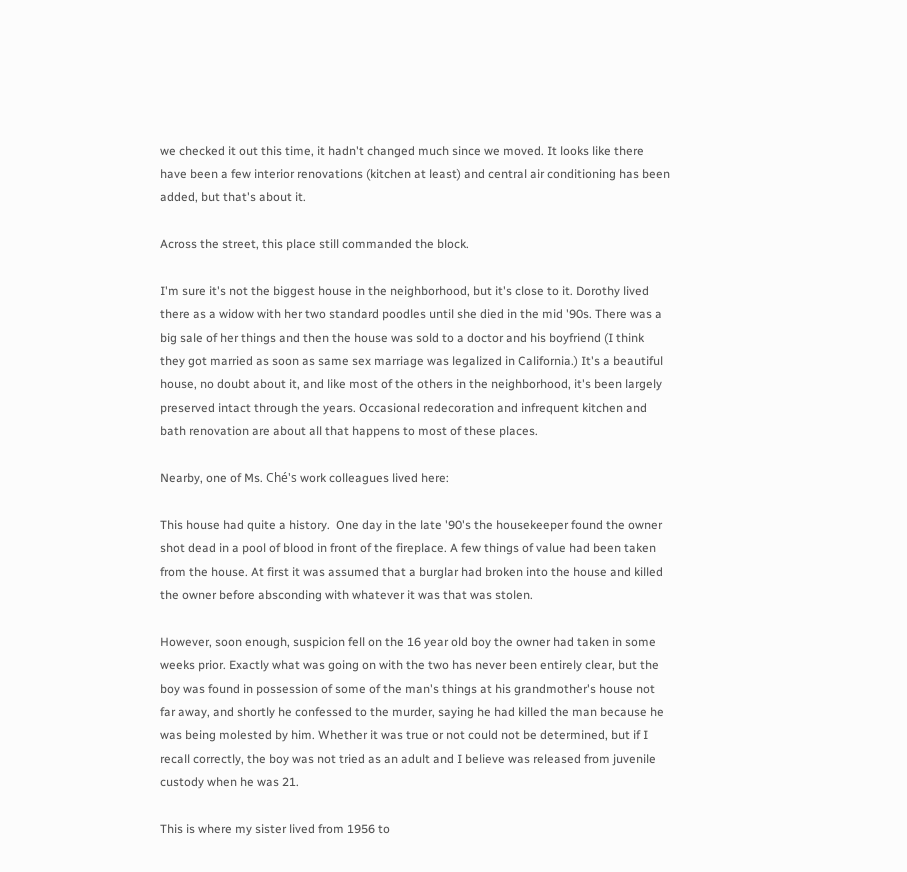we checked it out this time, it hadn't changed much since we moved. It looks like there have been a few interior renovations (kitchen at least) and central air conditioning has been added, but that's about it.

Across the street, this place still commanded the block.

I'm sure it's not the biggest house in the neighborhood, but it's close to it. Dorothy lived there as a widow with her two standard poodles until she died in the mid '90s. There was a big sale of her things and then the house was sold to a doctor and his boyfriend (I think they got married as soon as same sex marriage was legalized in California.) It's a beautiful house, no doubt about it, and like most of the others in the neighborhood, it's been largely preserved intact through the years. Occasional redecoration and infrequent kitchen and bath renovation are about all that happens to most of these places.

Nearby, one of Ms. Ché's work colleagues lived here:

This house had quite a history.  One day in the late '90's the housekeeper found the owner shot dead in a pool of blood in front of the fireplace. A few things of value had been taken from the house. At first it was assumed that a burglar had broken into the house and killed the owner before absconding with whatever it was that was stolen.

However, soon enough, suspicion fell on the 16 year old boy the owner had taken in some weeks prior. Exactly what was going on with the two has never been entirely clear, but the boy was found in possession of some of the man's things at his grandmother's house not far away, and shortly he confessed to the murder, saying he had killed the man because he was being molested by him. Whether it was true or not could not be determined, but if I recall correctly, the boy was not tried as an adult and I believe was released from juvenile custody when he was 21.

This is where my sister lived from 1956 to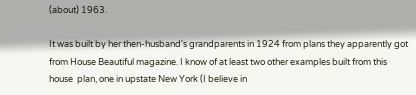(about) 1963.

It was built by her then-husband's grandparents in 1924 from plans they apparently got from House Beautiful magazine. I know of at least two other examples built from this house  plan, one in upstate New York (I believe in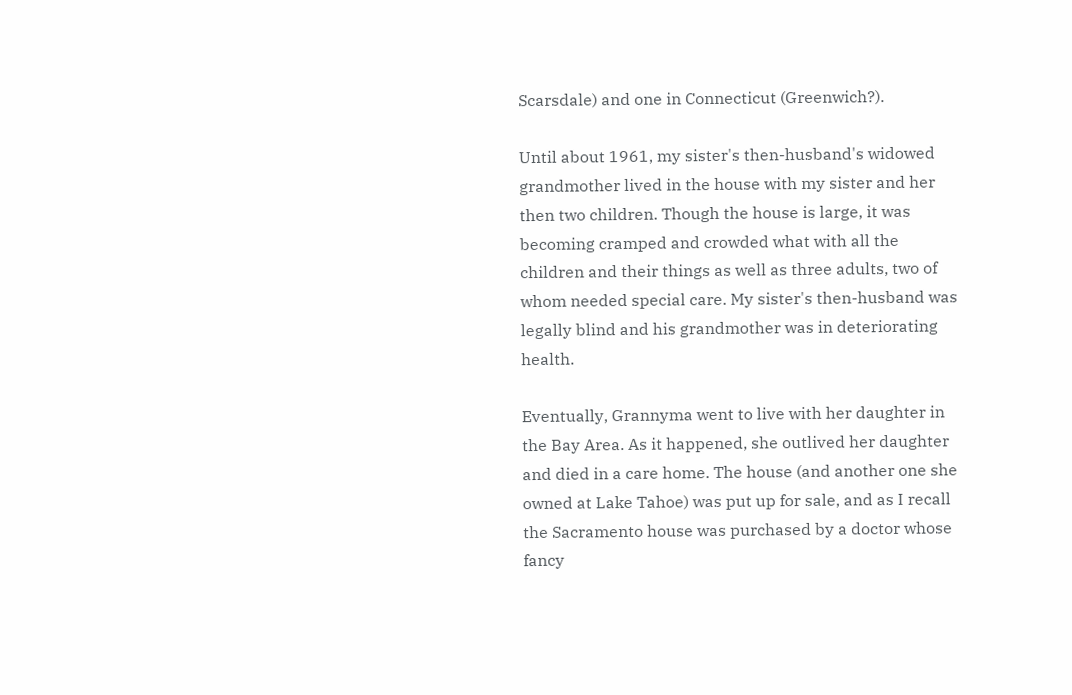Scarsdale) and one in Connecticut (Greenwich?).

Until about 1961, my sister's then-husband's widowed grandmother lived in the house with my sister and her then two children. Though the house is large, it was becoming cramped and crowded what with all the children and their things as well as three adults, two of whom needed special care. My sister's then-husband was legally blind and his grandmother was in deteriorating health.

Eventually, Grannyma went to live with her daughter in the Bay Area. As it happened, she outlived her daughter and died in a care home. The house (and another one she owned at Lake Tahoe) was put up for sale, and as I recall the Sacramento house was purchased by a doctor whose fancy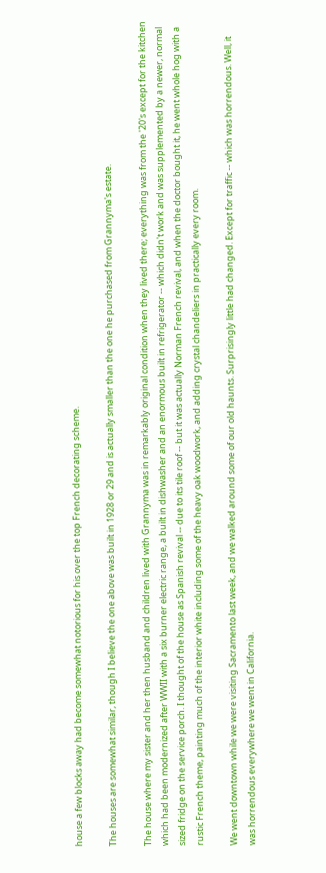house a few blocks away had become somewhat notorious for his over the top French decorating scheme.

The houses are somewhat similar, though I believe the one above was built in 1928 or 29 and is actually smaller than the one he purchased from Grannyma's estate.

The house where my sister and her then husband and children lived with Grannyma was in remarkably original condition when they lived there; everything was from the '20's except for the kitchen which had been modernized after WWII with a six burner electric range, a built in dishwasher and an enormous built in refrigerator -- which didn't work and was supplemented by a newer, normal sized fridge on the service porch. I thought of the house as Spanish revival -- due to its tile roof -- but it was actually Norman French revival, and when the doctor bought it, he went whole hog with a rustic French theme, painting much of the interior white including some of the heavy oak woodwork, and adding crystal chandeliers in practically every room.

We went downtown while we were visiting Sacramento last week, and we walked around some of our old haunts. Surprisingly little had changed. Except for traffic -- which was horrendous. Well, it was horrendous everywhere we went in California.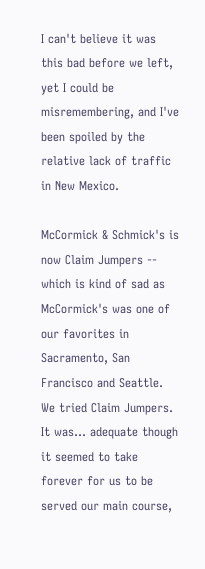I can't believe it was this bad before we left, yet I could be misremembering, and I've been spoiled by the relative lack of traffic in New Mexico.

McCormick & Schmick's is now Claim Jumpers -- which is kind of sad as McCormick's was one of our favorites in Sacramento, San Francisco and Seattle.  We tried Claim Jumpers. It was... adequate though it seemed to take forever for us to be served our main course,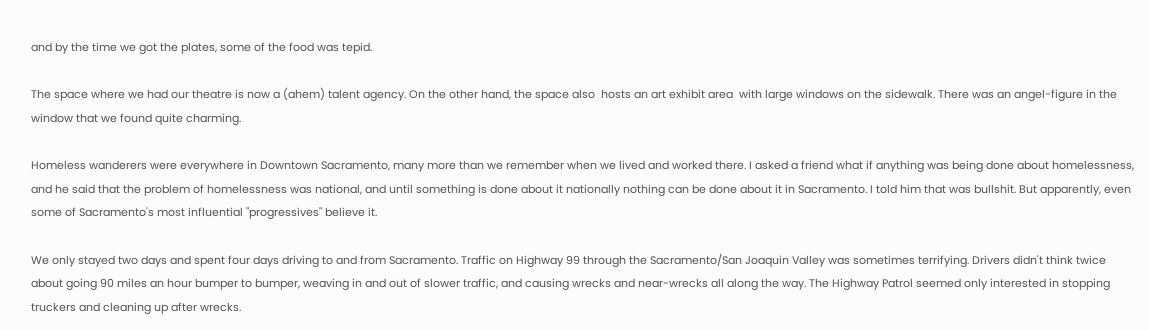and by the time we got the plates, some of the food was tepid.

The space where we had our theatre is now a (ahem) talent agency. On the other hand, the space also  hosts an art exhibit area  with large windows on the sidewalk. There was an angel-figure in the window that we found quite charming.

Homeless wanderers were everywhere in Downtown Sacramento, many more than we remember when we lived and worked there. I asked a friend what if anything was being done about homelessness, and he said that the problem of homelessness was national, and until something is done about it nationally nothing can be done about it in Sacramento. I told him that was bullshit. But apparently, even some of Sacramento's most influential "progressives" believe it.

We only stayed two days and spent four days driving to and from Sacramento. Traffic on Highway 99 through the Sacramento/San Joaquin Valley was sometimes terrifying. Drivers didn't think twice about going 90 miles an hour bumper to bumper, weaving in and out of slower traffic, and causing wrecks and near-wrecks all along the way. The Highway Patrol seemed only interested in stopping truckers and cleaning up after wrecks.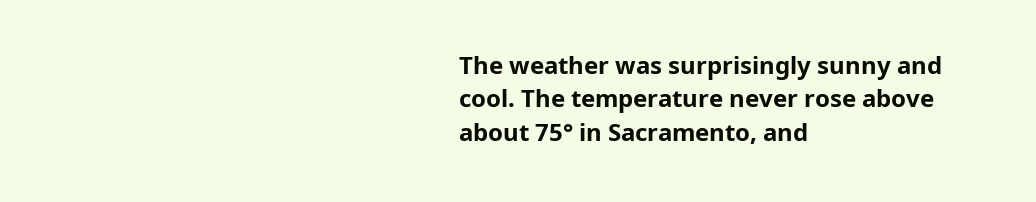The weather was surprisingly sunny and cool. The temperature never rose above about 75° in Sacramento, and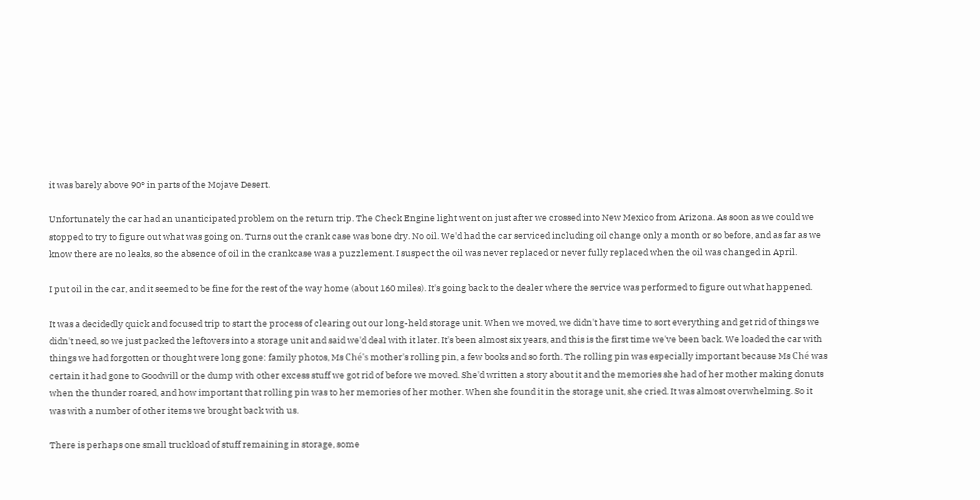it was barely above 90° in parts of the Mojave Desert.

Unfortunately the car had an unanticipated problem on the return trip. The Check Engine light went on just after we crossed into New Mexico from Arizona. As soon as we could we stopped to try to figure out what was going on. Turns out the crank case was bone dry. No oil. We'd had the car serviced including oil change only a month or so before, and as far as we know there are no leaks, so the absence of oil in the crankcase was a puzzlement. I suspect the oil was never replaced or never fully replaced when the oil was changed in April.

I put oil in the car, and it seemed to be fine for the rest of the way home (about 160 miles). It's going back to the dealer where the service was performed to figure out what happened.

It was a decidedly quick and focused trip to start the process of clearing out our long-held storage unit. When we moved, we didn't have time to sort everything and get rid of things we didn't need, so we just packed the leftovers into a storage unit and said we'd deal with it later. It's been almost six years, and this is the first time we've been back. We loaded the car with things we had forgotten or thought were long gone: family photos, Ms Ché's mother's rolling pin, a few books and so forth. The rolling pin was especially important because Ms Ché was certain it had gone to Goodwill or the dump with other excess stuff we got rid of before we moved. She'd written a story about it and the memories she had of her mother making donuts when the thunder roared, and how important that rolling pin was to her memories of her mother. When she found it in the storage unit, she cried. It was almost overwhelming. So it was with a number of other items we brought back with us.

There is perhaps one small truckload of stuff remaining in storage, some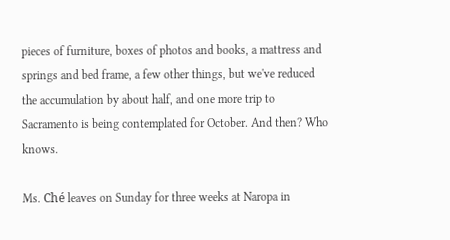pieces of furniture, boxes of photos and books, a mattress and springs and bed frame, a few other things, but we've reduced the accumulation by about half, and one more trip to Sacramento is being contemplated for October. And then? Who knows.

Ms. Ché leaves on Sunday for three weeks at Naropa in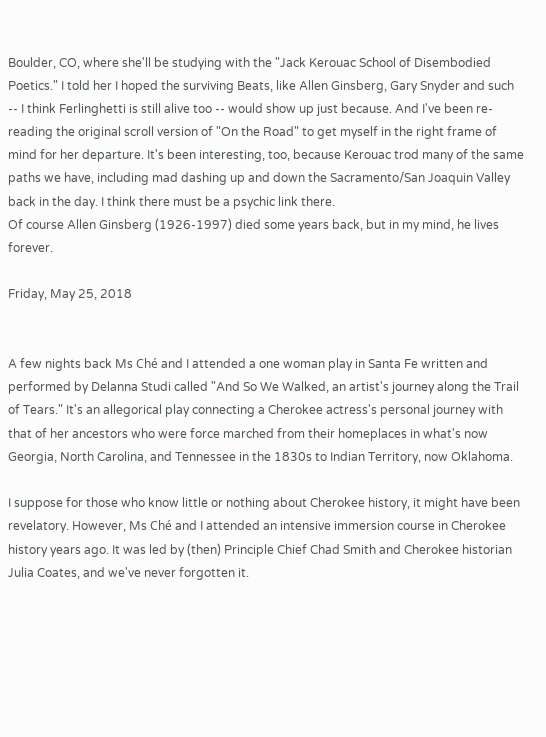Boulder, CO, where she'll be studying with the "Jack Kerouac School of Disembodied Poetics." I told her I hoped the surviving Beats, like Allen Ginsberg, Gary Snyder and such -- I think Ferlinghetti is still alive too -- would show up just because. And I've been re-reading the original scroll version of "On the Road" to get myself in the right frame of mind for her departure. It's been interesting, too, because Kerouac trod many of the same paths we have, including mad dashing up and down the Sacramento/San Joaquin Valley back in the day. I think there must be a psychic link there.
Of course Allen Ginsberg (1926-1997) died some years back, but in my mind, he lives forever.

Friday, May 25, 2018


A few nights back Ms Ché and I attended a one woman play in Santa Fe written and performed by Delanna Studi called "And So We Walked, an artist's journey along the Trail of Tears." It's an allegorical play connecting a Cherokee actress's personal journey with that of her ancestors who were force marched from their homeplaces in what's now Georgia, North Carolina, and Tennessee in the 1830s to Indian Territory, now Oklahoma.

I suppose for those who know little or nothing about Cherokee history, it might have been revelatory. However, Ms Ché and I attended an intensive immersion course in Cherokee history years ago. It was led by (then) Principle Chief Chad Smith and Cherokee historian Julia Coates, and we've never forgotten it.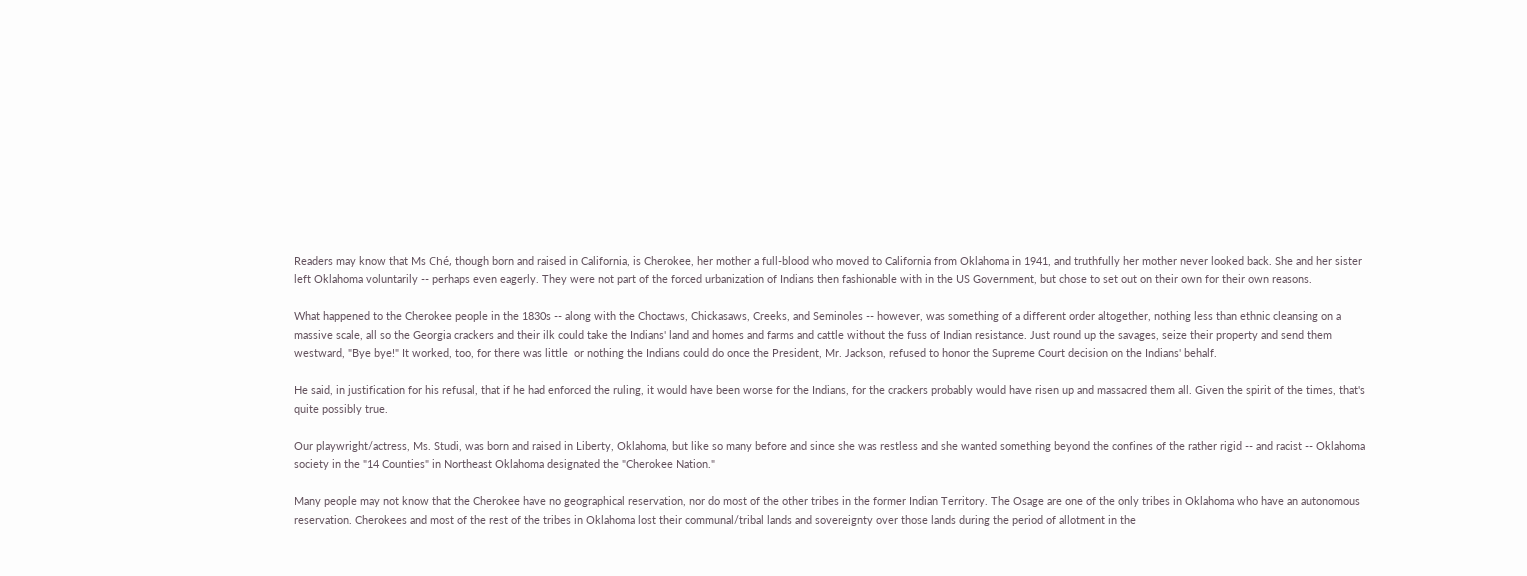Readers may know that Ms Ché, though born and raised in California, is Cherokee, her mother a full-blood who moved to California from Oklahoma in 1941, and truthfully her mother never looked back. She and her sister left Oklahoma voluntarily -- perhaps even eagerly. They were not part of the forced urbanization of Indians then fashionable with in the US Government, but chose to set out on their own for their own reasons.

What happened to the Cherokee people in the 1830s -- along with the Choctaws, Chickasaws, Creeks, and Seminoles -- however, was something of a different order altogether, nothing less than ethnic cleansing on a massive scale, all so the Georgia crackers and their ilk could take the Indians' land and homes and farms and cattle without the fuss of Indian resistance. Just round up the savages, seize their property and send them westward, "Bye bye!" It worked, too, for there was little  or nothing the Indians could do once the President, Mr. Jackson, refused to honor the Supreme Court decision on the Indians' behalf.

He said, in justification for his refusal, that if he had enforced the ruling, it would have been worse for the Indians, for the crackers probably would have risen up and massacred them all. Given the spirit of the times, that's quite possibly true.

Our playwright/actress, Ms. Studi, was born and raised in Liberty, Oklahoma, but like so many before and since she was restless and she wanted something beyond the confines of the rather rigid -- and racist -- Oklahoma society in the "14 Counties" in Northeast Oklahoma designated the "Cherokee Nation."

Many people may not know that the Cherokee have no geographical reservation, nor do most of the other tribes in the former Indian Territory. The Osage are one of the only tribes in Oklahoma who have an autonomous reservation. Cherokees and most of the rest of the tribes in Oklahoma lost their communal/tribal lands and sovereignty over those lands during the period of allotment in the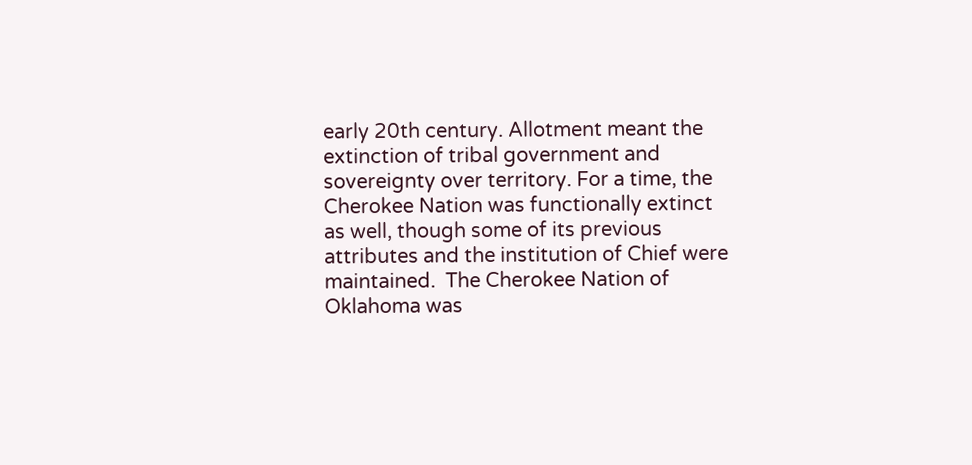early 20th century. Allotment meant the extinction of tribal government and sovereignty over territory. For a time, the Cherokee Nation was functionally extinct as well, though some of its previous attributes and the institution of Chief were maintained.  The Cherokee Nation of Oklahoma was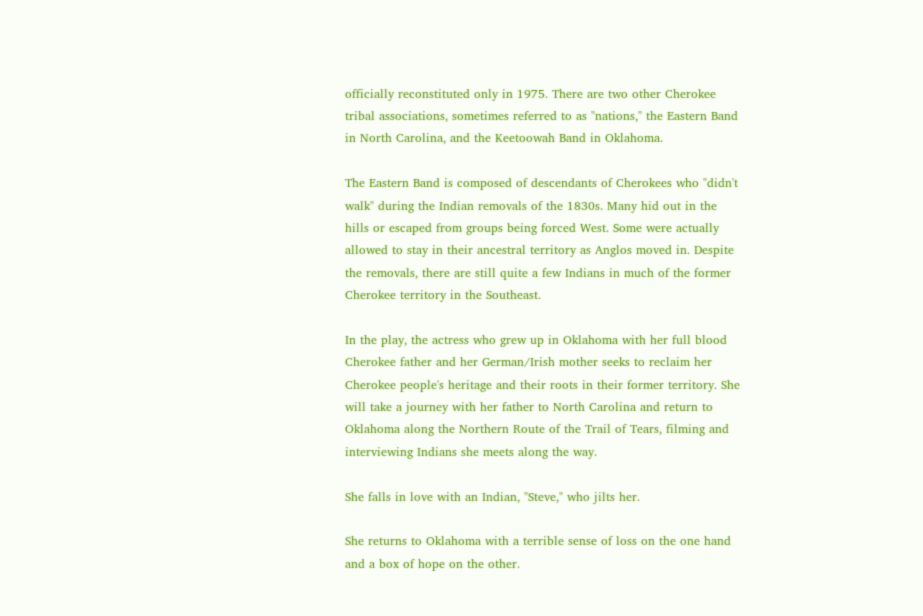officially reconstituted only in 1975. There are two other Cherokee tribal associations, sometimes referred to as "nations," the Eastern Band in North Carolina, and the Keetoowah Band in Oklahoma.

The Eastern Band is composed of descendants of Cherokees who "didn't walk" during the Indian removals of the 1830s. Many hid out in the hills or escaped from groups being forced West. Some were actually allowed to stay in their ancestral territory as Anglos moved in. Despite the removals, there are still quite a few Indians in much of the former Cherokee territory in the Southeast.

In the play, the actress who grew up in Oklahoma with her full blood Cherokee father and her German/Irish mother seeks to reclaim her Cherokee people's heritage and their roots in their former territory. She will take a journey with her father to North Carolina and return to Oklahoma along the Northern Route of the Trail of Tears, filming and interviewing Indians she meets along the way.

She falls in love with an Indian, "Steve," who jilts her.

She returns to Oklahoma with a terrible sense of loss on the one hand and a box of hope on the other.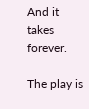And it takes forever.

The play is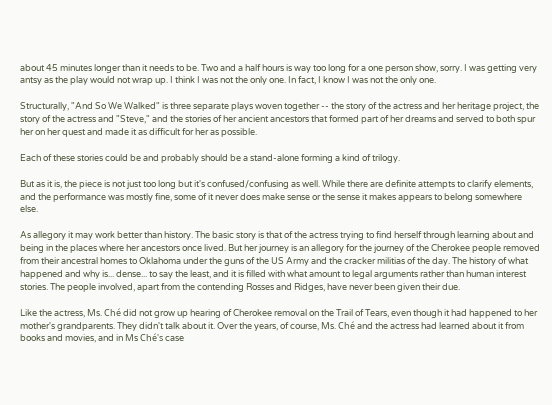about 45 minutes longer than it needs to be. Two and a half hours is way too long for a one person show, sorry. I was getting very antsy as the play would not wrap up. I think I was not the only one. In fact, I know I was not the only one.

Structurally, "And So We Walked" is three separate plays woven together -- the story of the actress and her heritage project, the story of the actress and "Steve," and the stories of her ancient ancestors that formed part of her dreams and served to both spur her on her quest and made it as difficult for her as possible.

Each of these stories could be and probably should be a stand-alone forming a kind of trilogy.

But as it is, the piece is not just too long but it's confused/confusing as well. While there are definite attempts to clarify elements, and the performance was mostly fine, some of it never does make sense or the sense it makes appears to belong somewhere else.

As allegory it may work better than history. The basic story is that of the actress trying to find herself through learning about and being in the places where her ancestors once lived. But her journey is an allegory for the journey of the Cherokee people removed from their ancestral homes to Oklahoma under the guns of the US Army and the cracker militias of the day. The history of what happened and why is... dense... to say the least, and it is filled with what amount to legal arguments rather than human interest stories. The people involved, apart from the contending Rosses and Ridges, have never been given their due.

Like the actress, Ms. Ché did not grow up hearing of Cherokee removal on the Trail of Tears, even though it had happened to her mother's grandparents. They didn't talk about it. Over the years, of course, Ms. Ché and the actress had learned about it from books and movies, and in Ms Ché's case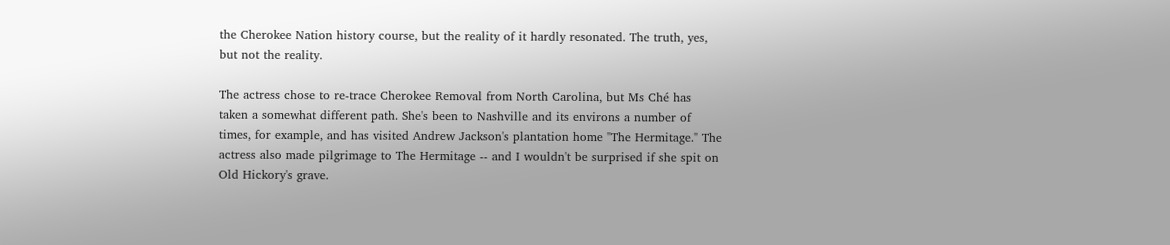the Cherokee Nation history course, but the reality of it hardly resonated. The truth, yes, but not the reality.

The actress chose to re-trace Cherokee Removal from North Carolina, but Ms Ché has taken a somewhat different path. She's been to Nashville and its environs a number of times, for example, and has visited Andrew Jackson's plantation home "The Hermitage." The actress also made pilgrimage to The Hermitage -- and I wouldn't be surprised if she spit on Old Hickory's grave.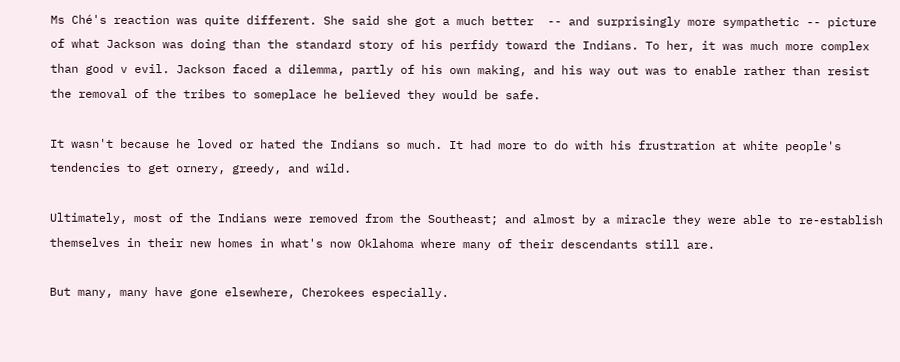Ms Ché's reaction was quite different. She said she got a much better  -- and surprisingly more sympathetic -- picture of what Jackson was doing than the standard story of his perfidy toward the Indians. To her, it was much more complex than good v evil. Jackson faced a dilemma, partly of his own making, and his way out was to enable rather than resist the removal of the tribes to someplace he believed they would be safe.

It wasn't because he loved or hated the Indians so much. It had more to do with his frustration at white people's tendencies to get ornery, greedy, and wild.

Ultimately, most of the Indians were removed from the Southeast; and almost by a miracle they were able to re-establish themselves in their new homes in what's now Oklahoma where many of their descendants still are.

But many, many have gone elsewhere, Cherokees especially.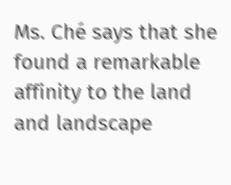Ms. Ché says that she found a remarkable affinity to the land and landscape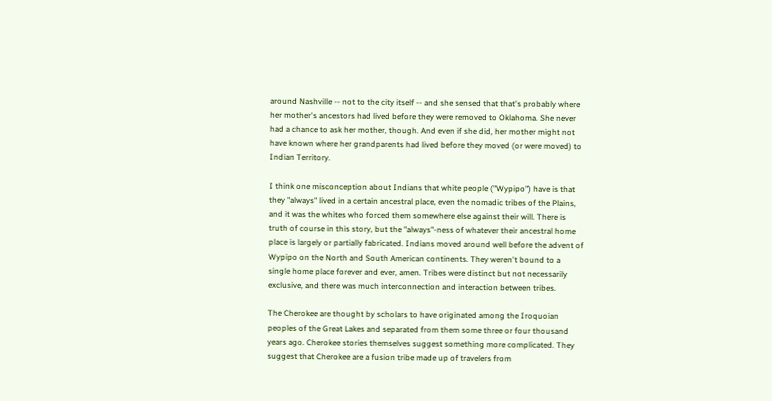around Nashville -- not to the city itself -- and she sensed that that's probably where her mother's ancestors had lived before they were removed to Oklahoma. She never had a chance to ask her mother, though. And even if she did, her mother might not have known where her grandparents had lived before they moved (or were moved) to Indian Territory.

I think one misconception about Indians that white people ("Wypipo") have is that they "always" lived in a certain ancestral place, even the nomadic tribes of the Plains, and it was the whites who forced them somewhere else against their will. There is truth of course in this story, but the "always"-ness of whatever their ancestral home place is largely or partially fabricated. Indians moved around well before the advent of Wypipo on the North and South American continents. They weren't bound to a single home place forever and ever, amen. Tribes were distinct but not necessarily exclusive, and there was much interconnection and interaction between tribes.

The Cherokee are thought by scholars to have originated among the Iroquoian peoples of the Great Lakes and separated from them some three or four thousand years ago. Cherokee stories themselves suggest something more complicated. They suggest that Cherokee are a fusion tribe made up of travelers from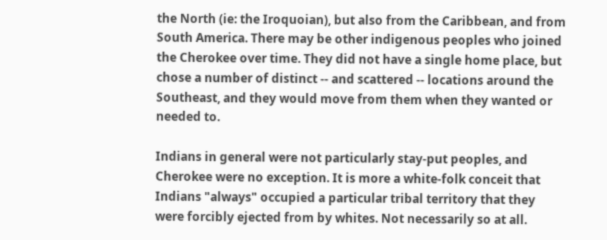the North (ie: the Iroquoian), but also from the Caribbean, and from South America. There may be other indigenous peoples who joined the Cherokee over time. They did not have a single home place, but chose a number of distinct -- and scattered -- locations around the Southeast, and they would move from them when they wanted or needed to.

Indians in general were not particularly stay-put peoples, and Cherokee were no exception. It is more a white-folk conceit that Indians "always" occupied a particular tribal territory that they were forcibly ejected from by whites. Not necessarily so at all.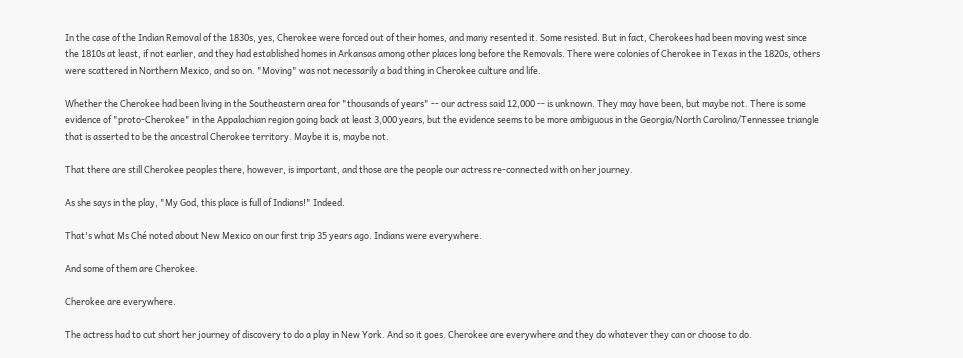In the case of the Indian Removal of the 1830s, yes, Cherokee were forced out of their homes, and many resented it. Some resisted. But in fact, Cherokees had been moving west since the 1810s at least, if not earlier, and they had established homes in Arkansas among other places long before the Removals. There were colonies of Cherokee in Texas in the 1820s, others were scattered in Northern Mexico, and so on. "Moving" was not necessarily a bad thing in Cherokee culture and life.

Whether the Cherokee had been living in the Southeastern area for "thousands of years" -- our actress said 12,000 -- is unknown. They may have been, but maybe not. There is some evidence of "proto-Cherokee" in the Appalachian region going back at least 3,000 years, but the evidence seems to be more ambiguous in the Georgia/North Carolina/Tennessee triangle that is asserted to be the ancestral Cherokee territory. Maybe it is, maybe not.

That there are still Cherokee peoples there, however, is important, and those are the people our actress re-connected with on her journey.

As she says in the play, "My God, this place is full of Indians!" Indeed.

That's what Ms Ché noted about New Mexico on our first trip 35 years ago. Indians were everywhere.

And some of them are Cherokee.

Cherokee are everywhere.

The actress had to cut short her journey of discovery to do a play in New York. And so it goes. Cherokee are everywhere and they do whatever they can or choose to do.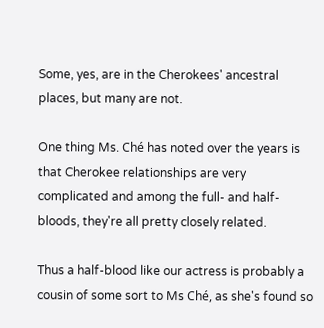Some, yes, are in the Cherokees' ancestral places, but many are not.

One thing Ms. Ché has noted over the years is that Cherokee relationships are very complicated and among the full- and half-bloods, they're all pretty closely related.

Thus a half-blood like our actress is probably a cousin of some sort to Ms Ché, as she's found so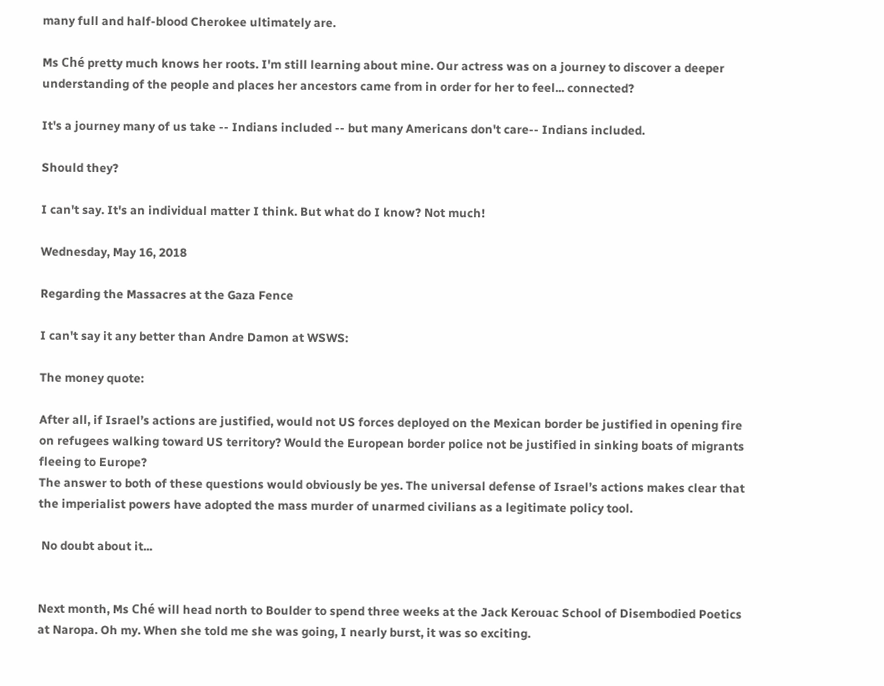many full and half-blood Cherokee ultimately are.

Ms Ché pretty much knows her roots. I'm still learning about mine. Our actress was on a journey to discover a deeper understanding of the people and places her ancestors came from in order for her to feel... connected?

It's a journey many of us take -- Indians included -- but many Americans don't care-- Indians included.

Should they?

I can't say. It's an individual matter I think. But what do I know? Not much!

Wednesday, May 16, 2018

Regarding the Massacres at the Gaza Fence

I can't say it any better than Andre Damon at WSWS:

The money quote:

After all, if Israel’s actions are justified, would not US forces deployed on the Mexican border be justified in opening fire on refugees walking toward US territory? Would the European border police not be justified in sinking boats of migrants fleeing to Europe?
The answer to both of these questions would obviously be yes. The universal defense of Israel’s actions makes clear that the imperialist powers have adopted the mass murder of unarmed civilians as a legitimate policy tool.

 No doubt about it...


Next month, Ms Ché will head north to Boulder to spend three weeks at the Jack Kerouac School of Disembodied Poetics at Naropa. Oh my. When she told me she was going, I nearly burst, it was so exciting.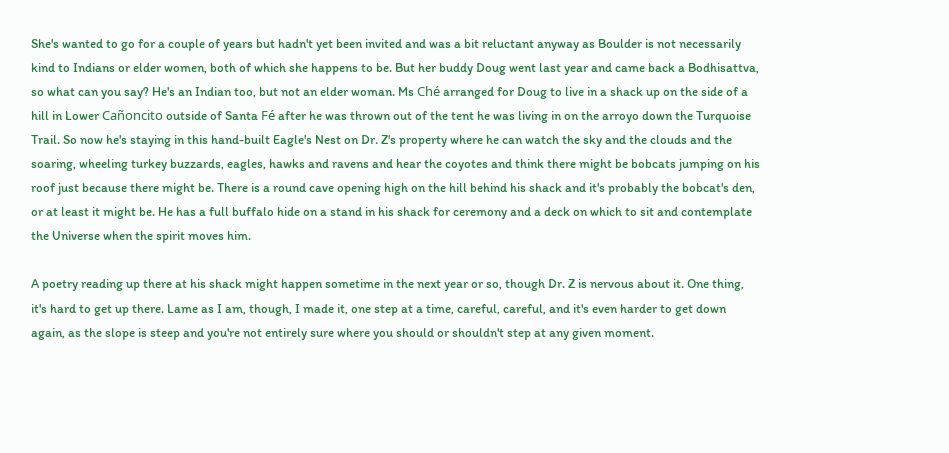She's wanted to go for a couple of years but hadn't yet been invited and was a bit reluctant anyway as Boulder is not necessarily kind to Indians or elder women, both of which she happens to be. But her buddy Doug went last year and came back a Bodhisattva, so what can you say? He's an Indian too, but not an elder woman. Ms Ché arranged for Doug to live in a shack up on the side of a hill in Lower Cañoncito outside of Santa Fé after he was thrown out of the tent he was living in on the arroyo down the Turquoise Trail. So now he's staying in this hand-built Eagle's Nest on Dr. Z's property where he can watch the sky and the clouds and the soaring, wheeling turkey buzzards, eagles, hawks and ravens and hear the coyotes and think there might be bobcats jumping on his roof just because there might be. There is a round cave opening high on the hill behind his shack and it's probably the bobcat's den, or at least it might be. He has a full buffalo hide on a stand in his shack for ceremony and a deck on which to sit and contemplate the Universe when the spirit moves him.

A poetry reading up there at his shack might happen sometime in the next year or so, though Dr. Z is nervous about it. One thing, it's hard to get up there. Lame as I am, though, I made it, one step at a time, careful, careful, and it's even harder to get down again, as the slope is steep and you're not entirely sure where you should or shouldn't step at any given moment.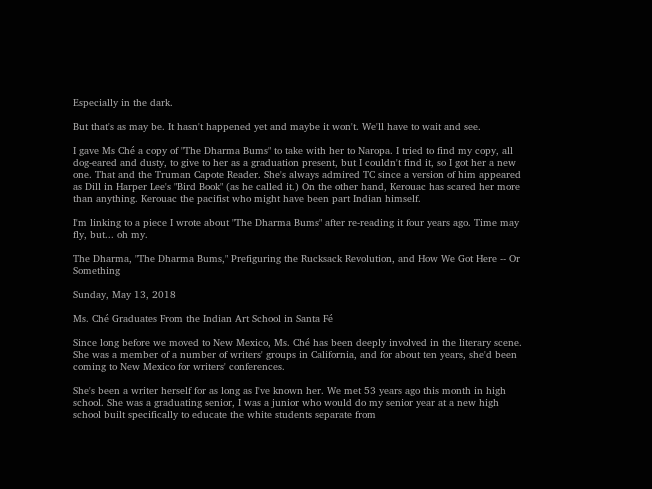Especially in the dark.

But that's as may be. It hasn't happened yet and maybe it won't. We'll have to wait and see.

I gave Ms Ché a copy of "The Dharma Bums" to take with her to Naropa. I tried to find my copy, all dog-eared and dusty, to give to her as a graduation present, but I couldn't find it, so I got her a new one. That and the Truman Capote Reader. She's always admired TC since a version of him appeared as Dill in Harper Lee's "Bird Book" (as he called it.) On the other hand, Kerouac has scared her more than anything. Kerouac the pacifist who might have been part Indian himself.

I'm linking to a piece I wrote about "The Dharma Bums" after re-reading it four years ago. Time may fly, but... oh my.

The Dharma, "The Dharma Bums," Prefiguring the Rucksack Revolution, and How We Got Here -- Or Something

Sunday, May 13, 2018

Ms. Ché Graduates From the Indian Art School in Santa Fé

Since long before we moved to New Mexico, Ms. Ché has been deeply involved in the literary scene. She was a member of a number of writers' groups in California, and for about ten years, she'd been coming to New Mexico for writers' conferences.

She's been a writer herself for as long as I've known her. We met 53 years ago this month in high school. She was a graduating senior, I was a junior who would do my senior year at a new high school built specifically to educate the white students separate from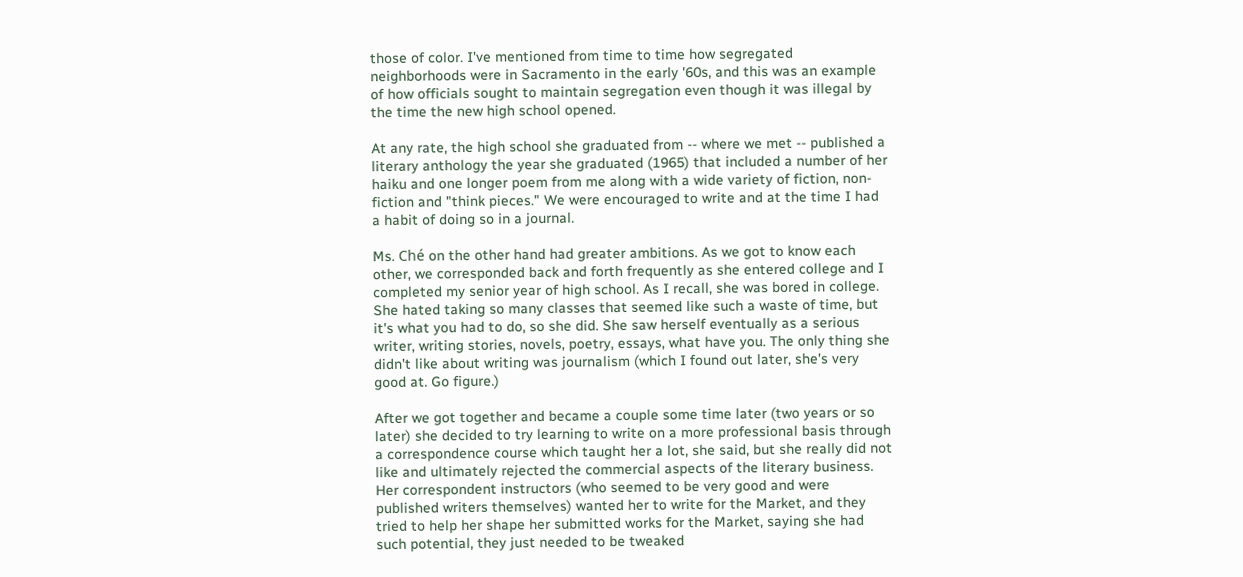those of color. I've mentioned from time to time how segregated neighborhoods were in Sacramento in the early '60s, and this was an example of how officials sought to maintain segregation even though it was illegal by the time the new high school opened.

At any rate, the high school she graduated from -- where we met -- published a literary anthology the year she graduated (1965) that included a number of her haiku and one longer poem from me along with a wide variety of fiction, non-fiction and "think pieces." We were encouraged to write and at the time I had a habit of doing so in a journal.

Ms. Ché on the other hand had greater ambitions. As we got to know each other, we corresponded back and forth frequently as she entered college and I completed my senior year of high school. As I recall, she was bored in college. She hated taking so many classes that seemed like such a waste of time, but it's what you had to do, so she did. She saw herself eventually as a serious writer, writing stories, novels, poetry, essays, what have you. The only thing she didn't like about writing was journalism (which I found out later, she's very good at. Go figure.)

After we got together and became a couple some time later (two years or so later) she decided to try learning to write on a more professional basis through a correspondence course which taught her a lot, she said, but she really did not like and ultimately rejected the commercial aspects of the literary business. Her correspondent instructors (who seemed to be very good and were published writers themselves) wanted her to write for the Market, and they tried to help her shape her submitted works for the Market, saying she had such potential, they just needed to be tweaked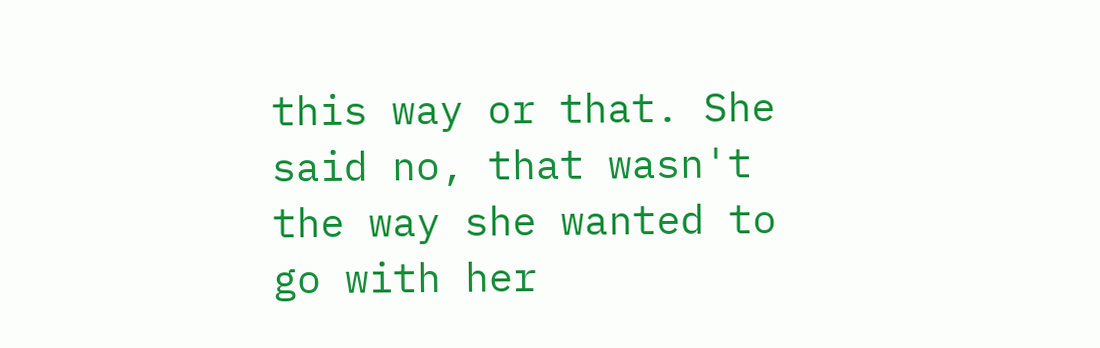this way or that. She said no, that wasn't the way she wanted to go with her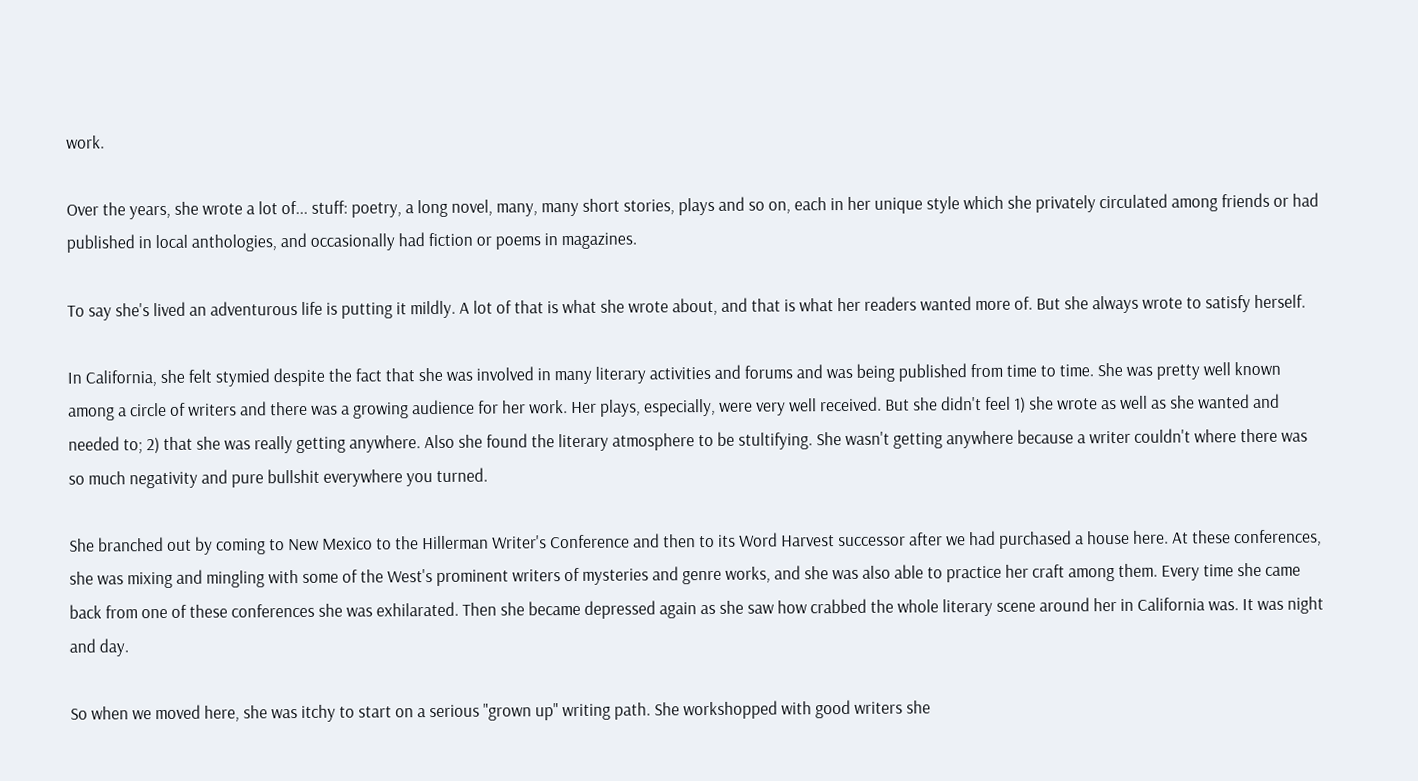work.

Over the years, she wrote a lot of... stuff: poetry, a long novel, many, many short stories, plays and so on, each in her unique style which she privately circulated among friends or had published in local anthologies, and occasionally had fiction or poems in magazines.

To say she's lived an adventurous life is putting it mildly. A lot of that is what she wrote about, and that is what her readers wanted more of. But she always wrote to satisfy herself.

In California, she felt stymied despite the fact that she was involved in many literary activities and forums and was being published from time to time. She was pretty well known among a circle of writers and there was a growing audience for her work. Her plays, especially, were very well received. But she didn't feel 1) she wrote as well as she wanted and needed to; 2) that she was really getting anywhere. Also she found the literary atmosphere to be stultifying. She wasn't getting anywhere because a writer couldn't where there was so much negativity and pure bullshit everywhere you turned.

She branched out by coming to New Mexico to the Hillerman Writer's Conference and then to its Word Harvest successor after we had purchased a house here. At these conferences, she was mixing and mingling with some of the West's prominent writers of mysteries and genre works, and she was also able to practice her craft among them. Every time she came back from one of these conferences she was exhilarated. Then she became depressed again as she saw how crabbed the whole literary scene around her in California was. It was night and day.

So when we moved here, she was itchy to start on a serious "grown up" writing path. She workshopped with good writers she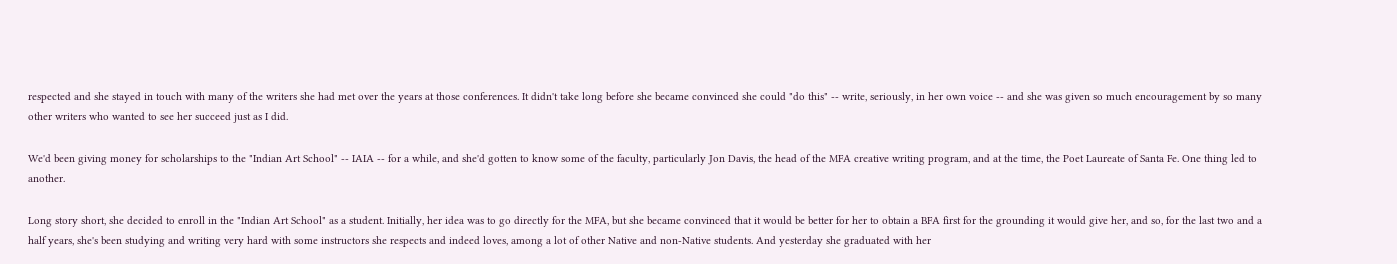respected and she stayed in touch with many of the writers she had met over the years at those conferences. It didn't take long before she became convinced she could "do this" -- write, seriously, in her own voice -- and she was given so much encouragement by so many other writers who wanted to see her succeed just as I did.

We'd been giving money for scholarships to the "Indian Art School" -- IAIA -- for a while, and she'd gotten to know some of the faculty, particularly Jon Davis, the head of the MFA creative writing program, and at the time, the Poet Laureate of Santa Fe. One thing led to another.

Long story short, she decided to enroll in the "Indian Art School" as a student. Initially, her idea was to go directly for the MFA, but she became convinced that it would be better for her to obtain a BFA first for the grounding it would give her, and so, for the last two and a half years, she's been studying and writing very hard with some instructors she respects and indeed loves, among a lot of other Native and non-Native students. And yesterday she graduated with her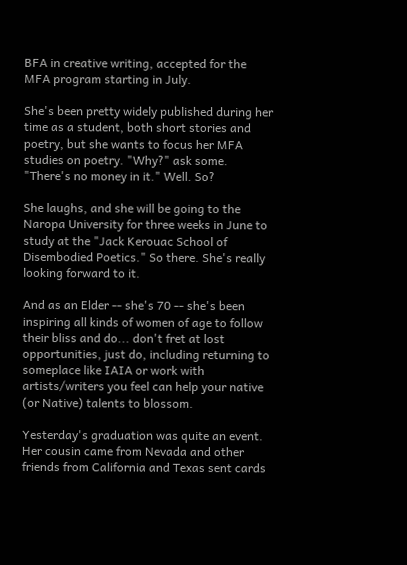BFA in creative writing, accepted for the MFA program starting in July.

She's been pretty widely published during her time as a student, both short stories and poetry, but she wants to focus her MFA studies on poetry. "Why?" ask some. "There's no money in it." Well. So?

She laughs, and she will be going to the Naropa University for three weeks in June to study at the "Jack Kerouac School of Disembodied Poetics." So there. She's really looking forward to it.

And as an Elder -- she's 70 -- she's been inspiring all kinds of women of age to follow their bliss and do... don't fret at lost opportunities, just do, including returning to someplace like IAIA or work with artists/writers you feel can help your native (or Native) talents to blossom.

Yesterday's graduation was quite an event. Her cousin came from Nevada and other friends from California and Texas sent cards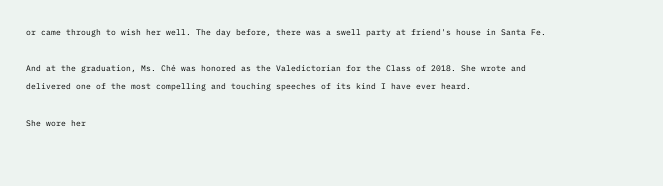or came through to wish her well. The day before, there was a swell party at friend's house in Santa Fe.

And at the graduation, Ms. Ché was honored as the Valedictorian for the Class of 2018. She wrote and delivered one of the most compelling and touching speeches of its kind I have ever heard.

She wore her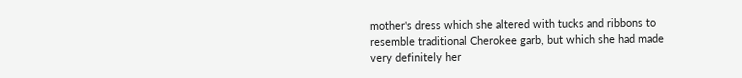mother's dress which she altered with tucks and ribbons to resemble traditional Cherokee garb, but which she had made very definitely her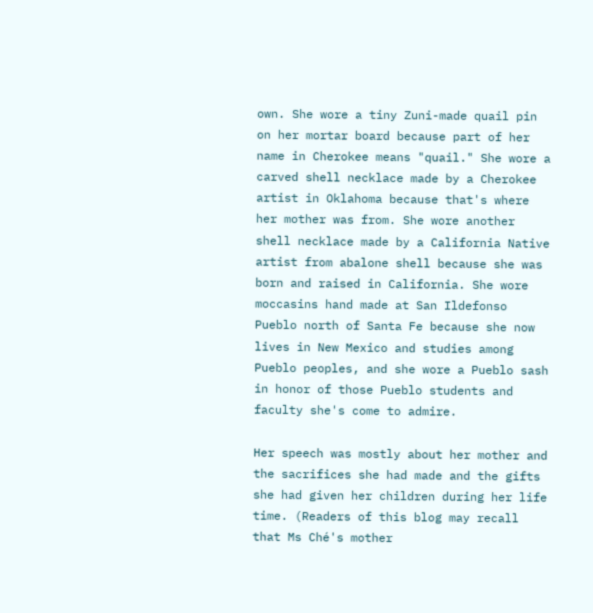own. She wore a tiny Zuni-made quail pin on her mortar board because part of her name in Cherokee means "quail." She wore a carved shell necklace made by a Cherokee artist in Oklahoma because that's where her mother was from. She wore another shell necklace made by a California Native artist from abalone shell because she was born and raised in California. She wore moccasins hand made at San Ildefonso Pueblo north of Santa Fe because she now lives in New Mexico and studies among Pueblo peoples, and she wore a Pueblo sash in honor of those Pueblo students and faculty she's come to admire.

Her speech was mostly about her mother and the sacrifices she had made and the gifts she had given her children during her life time. (Readers of this blog may recall that Ms Ché's mother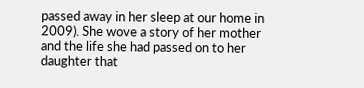passed away in her sleep at our home in 2009). She wove a story of her mother and the life she had passed on to her daughter that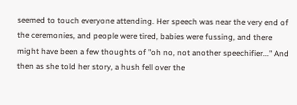seemed to touch everyone attending. Her speech was near the very end of the ceremonies, and people were tired, babies were fussing, and there might have been a few thoughts of "oh no, not another speechifier..." And then as she told her story, a hush fell over the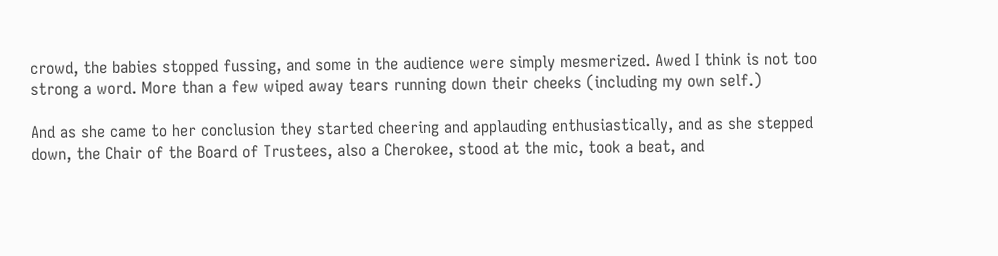crowd, the babies stopped fussing, and some in the audience were simply mesmerized. Awed I think is not too strong a word. More than a few wiped away tears running down their cheeks (including my own self.)

And as she came to her conclusion they started cheering and applauding enthusiastically, and as she stepped down, the Chair of the Board of Trustees, also a Cherokee, stood at the mic, took a beat, and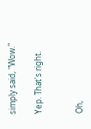simply said, "Wow."

Yep. That's right.


Oh,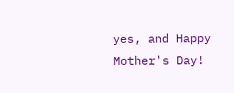yes, and Happy Mother's Day!